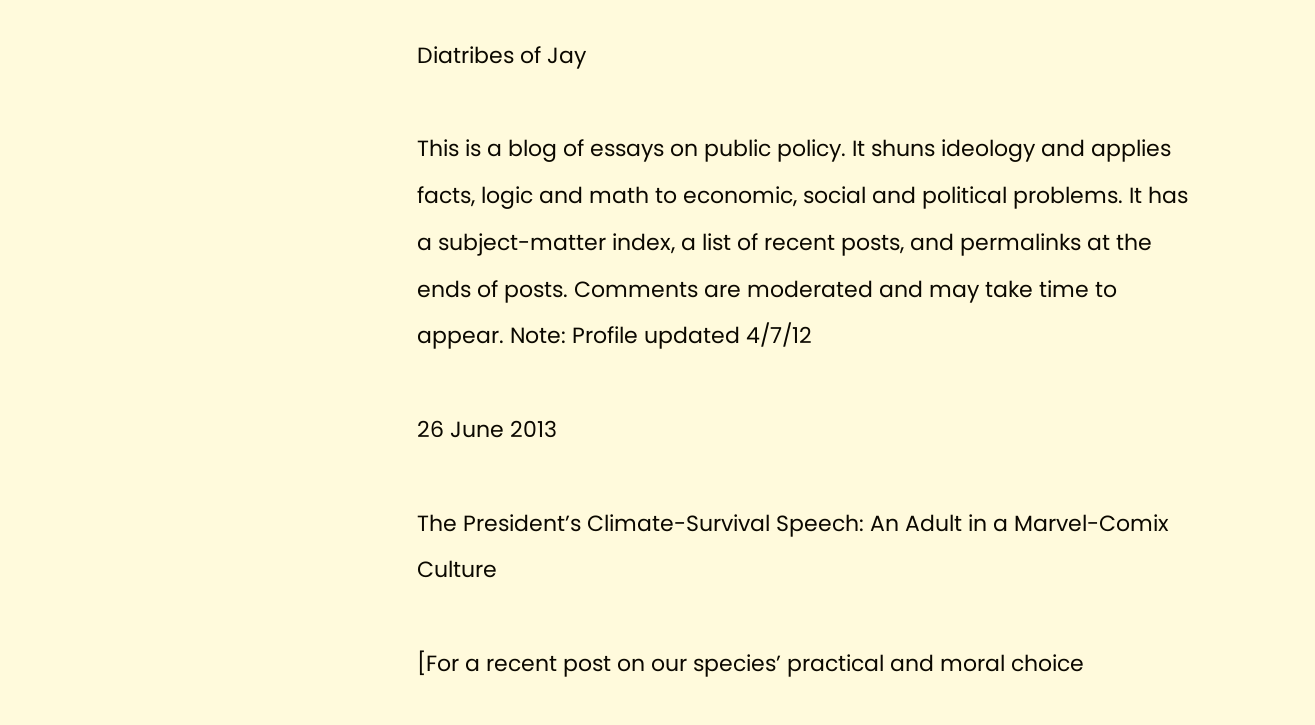Diatribes of Jay

This is a blog of essays on public policy. It shuns ideology and applies facts, logic and math to economic, social and political problems. It has a subject-matter index, a list of recent posts, and permalinks at the ends of posts. Comments are moderated and may take time to appear. Note: Profile updated 4/7/12

26 June 2013

The President’s Climate-Survival Speech: An Adult in a Marvel-Comix Culture

[For a recent post on our species’ practical and moral choice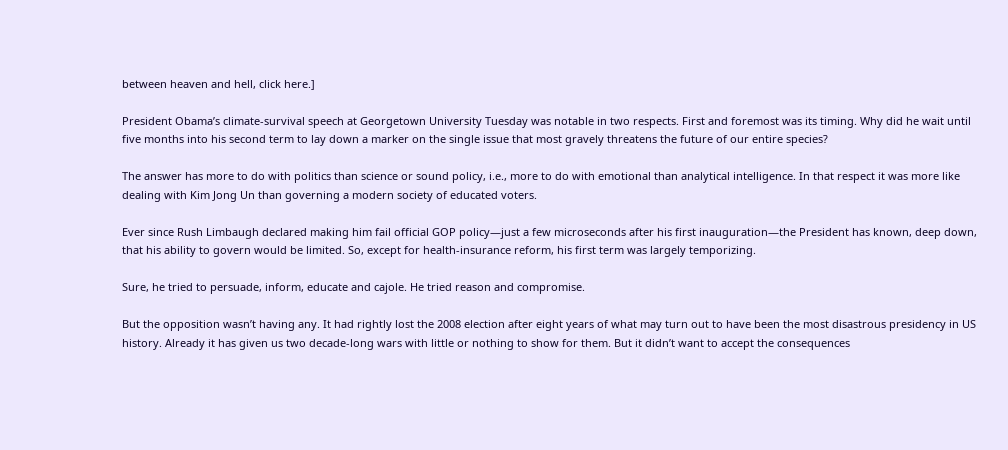between heaven and hell, click here.]

President Obama’s climate-survival speech at Georgetown University Tuesday was notable in two respects. First and foremost was its timing. Why did he wait until five months into his second term to lay down a marker on the single issue that most gravely threatens the future of our entire species?

The answer has more to do with politics than science or sound policy, i.e., more to do with emotional than analytical intelligence. In that respect it was more like dealing with Kim Jong Un than governing a modern society of educated voters.

Ever since Rush Limbaugh declared making him fail official GOP policy—just a few microseconds after his first inauguration—the President has known, deep down, that his ability to govern would be limited. So, except for health-insurance reform, his first term was largely temporizing.

Sure, he tried to persuade, inform, educate and cajole. He tried reason and compromise.

But the opposition wasn’t having any. It had rightly lost the 2008 election after eight years of what may turn out to have been the most disastrous presidency in US history. Already it has given us two decade-long wars with little or nothing to show for them. But it didn’t want to accept the consequences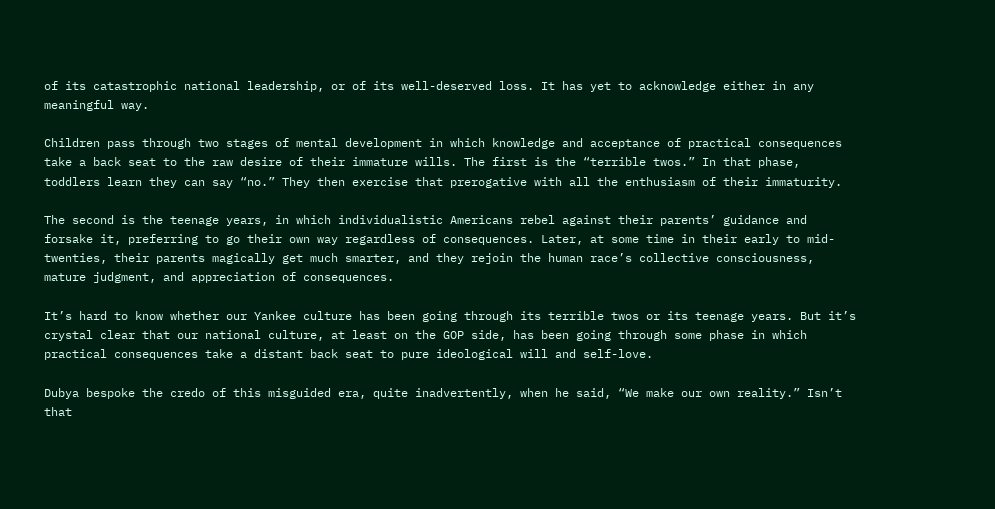of its catastrophic national leadership, or of its well-deserved loss. It has yet to acknowledge either in any meaningful way.

Children pass through two stages of mental development in which knowledge and acceptance of practical consequences take a back seat to the raw desire of their immature wills. The first is the “terrible twos.” In that phase, toddlers learn they can say “no.” They then exercise that prerogative with all the enthusiasm of their immaturity.

The second is the teenage years, in which individualistic Americans rebel against their parents’ guidance and forsake it, preferring to go their own way regardless of consequences. Later, at some time in their early to mid-twenties, their parents magically get much smarter, and they rejoin the human race’s collective consciousness, mature judgment, and appreciation of consequences.

It’s hard to know whether our Yankee culture has been going through its terrible twos or its teenage years. But it’s crystal clear that our national culture, at least on the GOP side, has been going through some phase in which practical consequences take a distant back seat to pure ideological will and self-love.

Dubya bespoke the credo of this misguided era, quite inadvertently, when he said, “We make our own reality.” Isn’t that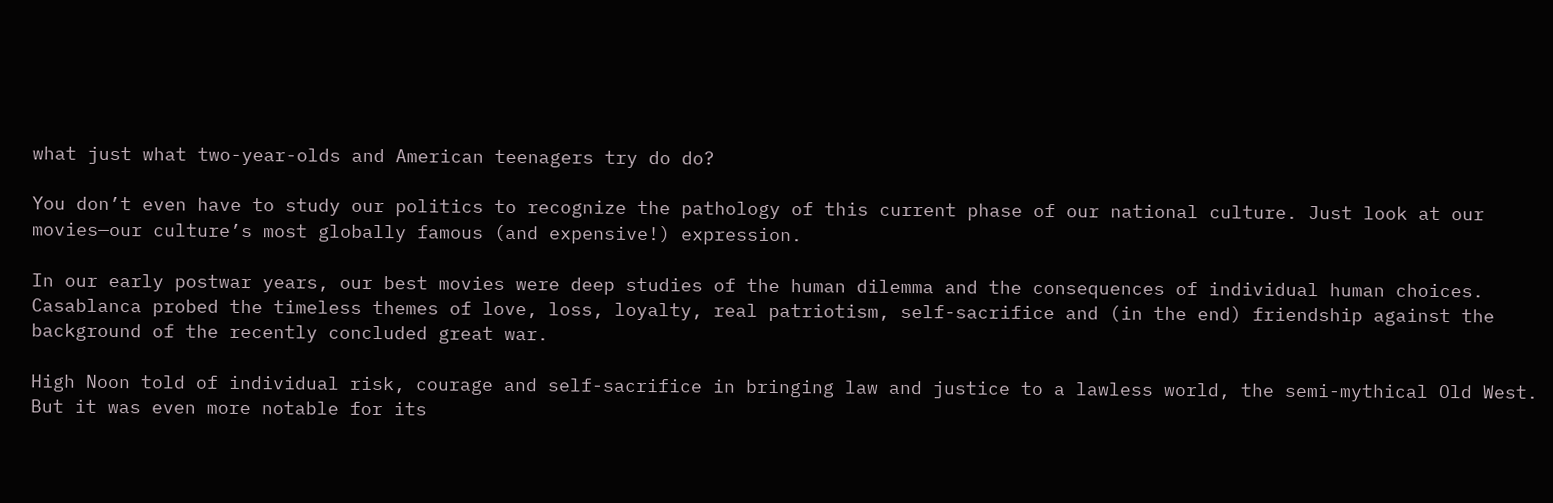what just what two-year-olds and American teenagers try do do?

You don’t even have to study our politics to recognize the pathology of this current phase of our national culture. Just look at our movies—our culture’s most globally famous (and expensive!) expression.

In our early postwar years, our best movies were deep studies of the human dilemma and the consequences of individual human choices. Casablanca probed the timeless themes of love, loss, loyalty, real patriotism, self-sacrifice and (in the end) friendship against the background of the recently concluded great war.

High Noon told of individual risk, courage and self-sacrifice in bringing law and justice to a lawless world, the semi-mythical Old West. But it was even more notable for its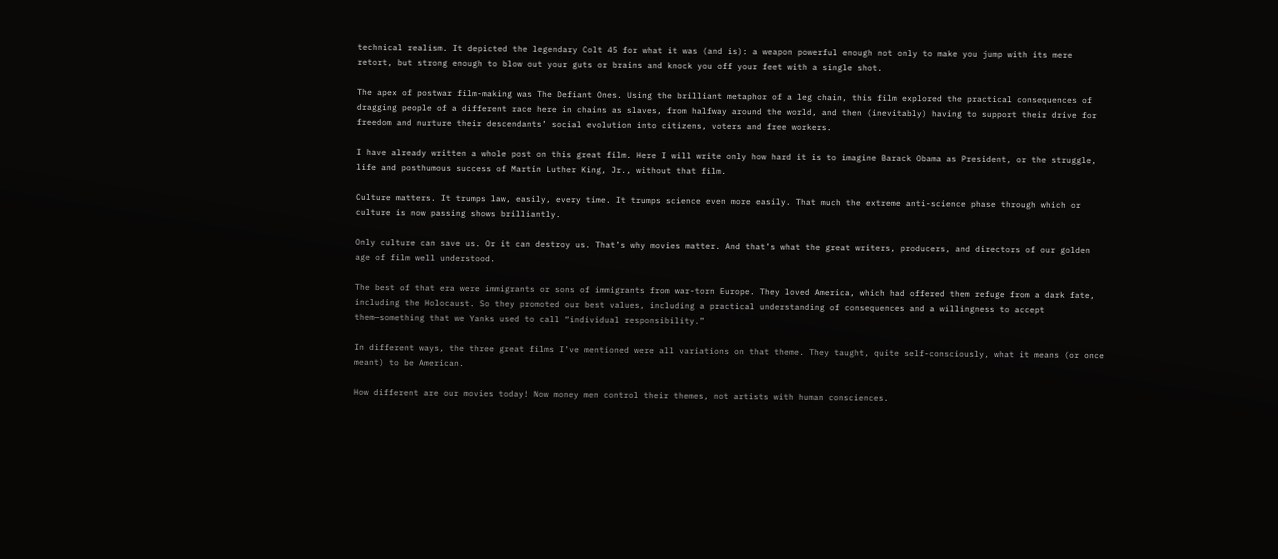technical realism. It depicted the legendary Colt 45 for what it was (and is): a weapon powerful enough not only to make you jump with its mere retort, but strong enough to blow out your guts or brains and knock you off your feet with a single shot.

The apex of postwar film-making was The Defiant Ones. Using the brilliant metaphor of a leg chain, this film explored the practical consequences of dragging people of a different race here in chains as slaves, from halfway around the world, and then (inevitably) having to support their drive for freedom and nurture their descendants’ social evolution into citizens, voters and free workers.

I have already written a whole post on this great film. Here I will write only how hard it is to imagine Barack Obama as President, or the struggle, life and posthumous success of Martin Luther King, Jr., without that film.

Culture matters. It trumps law, easily, every time. It trumps science even more easily. That much the extreme anti-science phase through which or culture is now passing shows brilliantly.

Only culture can save us. Or it can destroy us. That’s why movies matter. And that’s what the great writers, producers, and directors of our golden age of film well understood.

The best of that era were immigrants or sons of immigrants from war-torn Europe. They loved America, which had offered them refuge from a dark fate, including the Holocaust. So they promoted our best values, including a practical understanding of consequences and a willingness to accept them—something that we Yanks used to call “individual responsibility.”

In different ways, the three great films I’ve mentioned were all variations on that theme. They taught, quite self-consciously, what it means (or once meant) to be American.

How different are our movies today! Now money men control their themes, not artists with human consciences.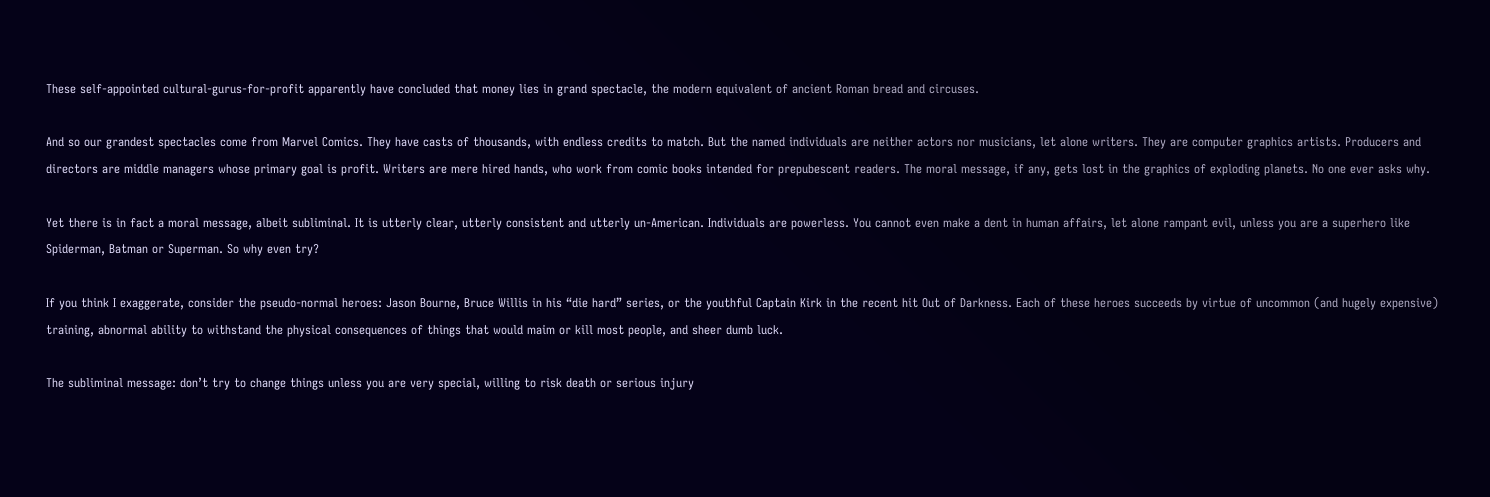These self-appointed cultural-gurus-for-profit apparently have concluded that money lies in grand spectacle, the modern equivalent of ancient Roman bread and circuses.

And so our grandest spectacles come from Marvel Comics. They have casts of thousands, with endless credits to match. But the named individuals are neither actors nor musicians, let alone writers. They are computer graphics artists. Producers and directors are middle managers whose primary goal is profit. Writers are mere hired hands, who work from comic books intended for prepubescent readers. The moral message, if any, gets lost in the graphics of exploding planets. No one ever asks why.

Yet there is in fact a moral message, albeit subliminal. It is utterly clear, utterly consistent and utterly un-American. Individuals are powerless. You cannot even make a dent in human affairs, let alone rampant evil, unless you are a superhero like Spiderman, Batman or Superman. So why even try?

If you think I exaggerate, consider the pseudo-normal heroes: Jason Bourne, Bruce Willis in his “die hard” series, or the youthful Captain Kirk in the recent hit Out of Darkness. Each of these heroes succeeds by virtue of uncommon (and hugely expensive) training, abnormal ability to withstand the physical consequences of things that would maim or kill most people, and sheer dumb luck.

The subliminal message: don’t try to change things unless you are very special, willing to risk death or serious injury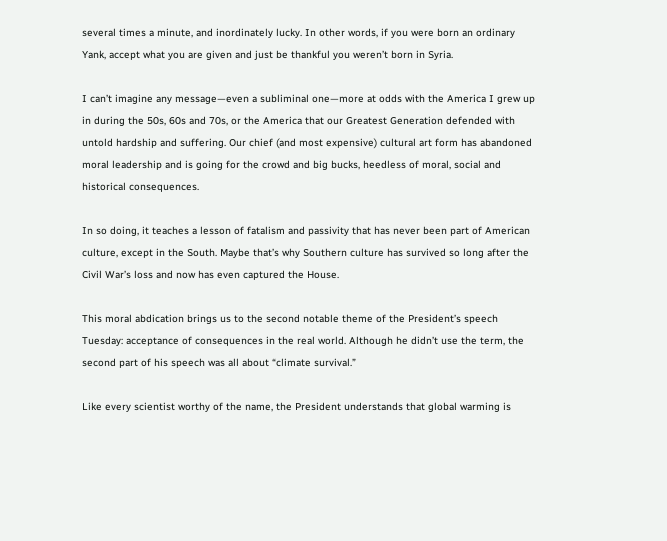several times a minute, and inordinately lucky. In other words, if you were born an ordinary Yank, accept what you are given and just be thankful you weren’t born in Syria.

I can’t imagine any message—even a subliminal one—more at odds with the America I grew up in during the 50s, 60s and 70s, or the America that our Greatest Generation defended with untold hardship and suffering. Our chief (and most expensive) cultural art form has abandoned moral leadership and is going for the crowd and big bucks, heedless of moral, social and historical consequences.

In so doing, it teaches a lesson of fatalism and passivity that has never been part of American culture, except in the South. Maybe that’s why Southern culture has survived so long after the Civil War’s loss and now has even captured the House.

This moral abdication brings us to the second notable theme of the President’s speech Tuesday: acceptance of consequences in the real world. Although he didn’t use the term, the second part of his speech was all about “climate survival.”

Like every scientist worthy of the name, the President understands that global warming is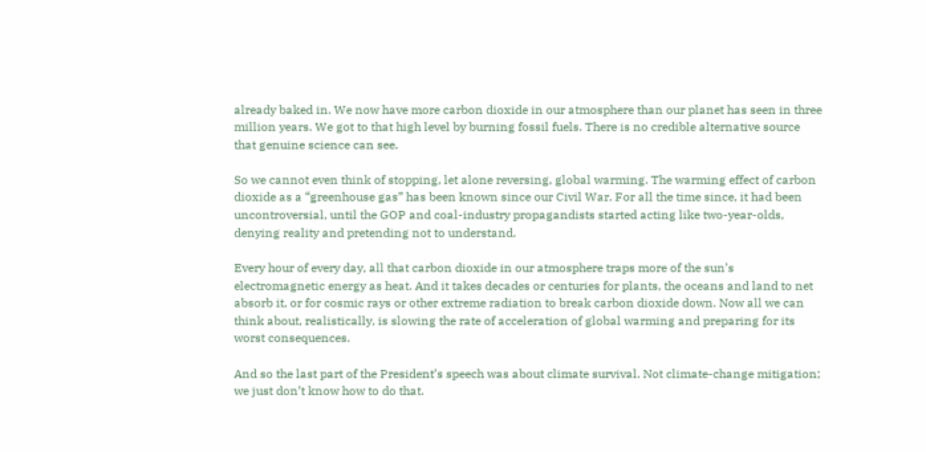already baked in. We now have more carbon dioxide in our atmosphere than our planet has seen in three million years. We got to that high level by burning fossil fuels. There is no credible alternative source that genuine science can see.

So we cannot even think of stopping, let alone reversing, global warming. The warming effect of carbon dioxide as a “greenhouse gas” has been known since our Civil War. For all the time since, it had been uncontroversial, until the GOP and coal-industry propagandists started acting like two-year-olds, denying reality and pretending not to understand.

Every hour of every day, all that carbon dioxide in our atmosphere traps more of the sun’s electromagnetic energy as heat. And it takes decades or centuries for plants, the oceans and land to net absorb it, or for cosmic rays or other extreme radiation to break carbon dioxide down. Now all we can think about, realistically, is slowing the rate of acceleration of global warming and preparing for its worst consequences.

And so the last part of the President’s speech was about climate survival. Not climate-change mitigation; we just don’t know how to do that.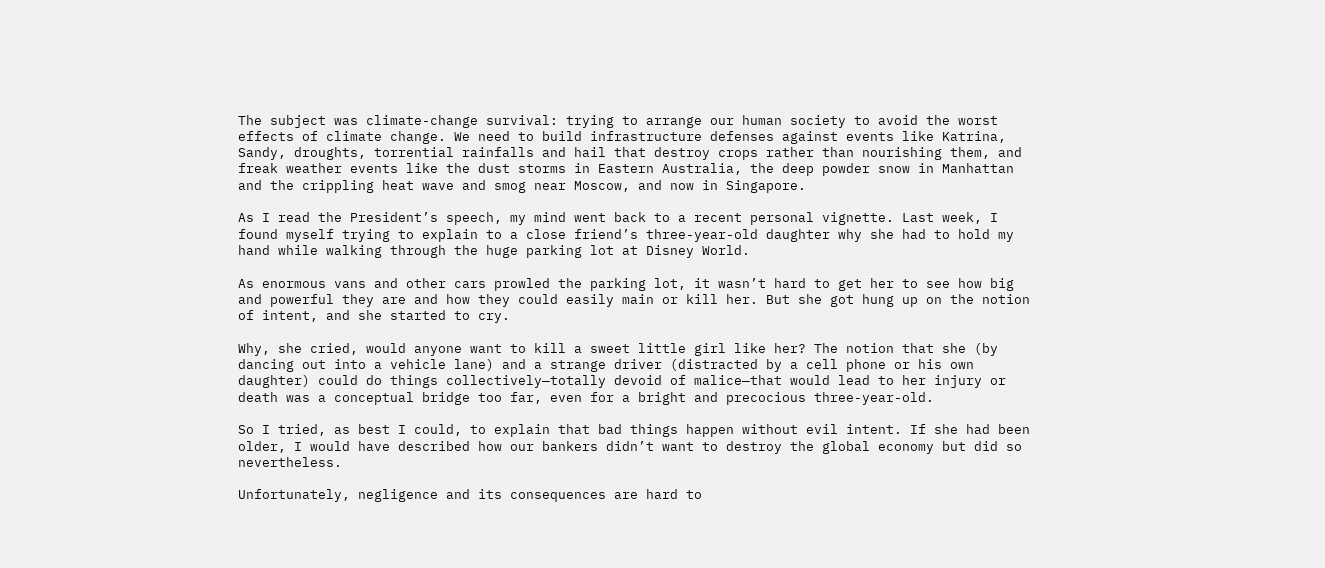The subject was climate-change survival: trying to arrange our human society to avoid the worst effects of climate change. We need to build infrastructure defenses against events like Katrina, Sandy, droughts, torrential rainfalls and hail that destroy crops rather than nourishing them, and freak weather events like the dust storms in Eastern Australia, the deep powder snow in Manhattan and the crippling heat wave and smog near Moscow, and now in Singapore.

As I read the President’s speech, my mind went back to a recent personal vignette. Last week, I found myself trying to explain to a close friend’s three-year-old daughter why she had to hold my hand while walking through the huge parking lot at Disney World.

As enormous vans and other cars prowled the parking lot, it wasn’t hard to get her to see how big and powerful they are and how they could easily main or kill her. But she got hung up on the notion of intent, and she started to cry.

Why, she cried, would anyone want to kill a sweet little girl like her? The notion that she (by dancing out into a vehicle lane) and a strange driver (distracted by a cell phone or his own daughter) could do things collectively—totally devoid of malice—that would lead to her injury or death was a conceptual bridge too far, even for a bright and precocious three-year-old.

So I tried, as best I could, to explain that bad things happen without evil intent. If she had been older, I would have described how our bankers didn’t want to destroy the global economy but did so nevertheless.

Unfortunately, negligence and its consequences are hard to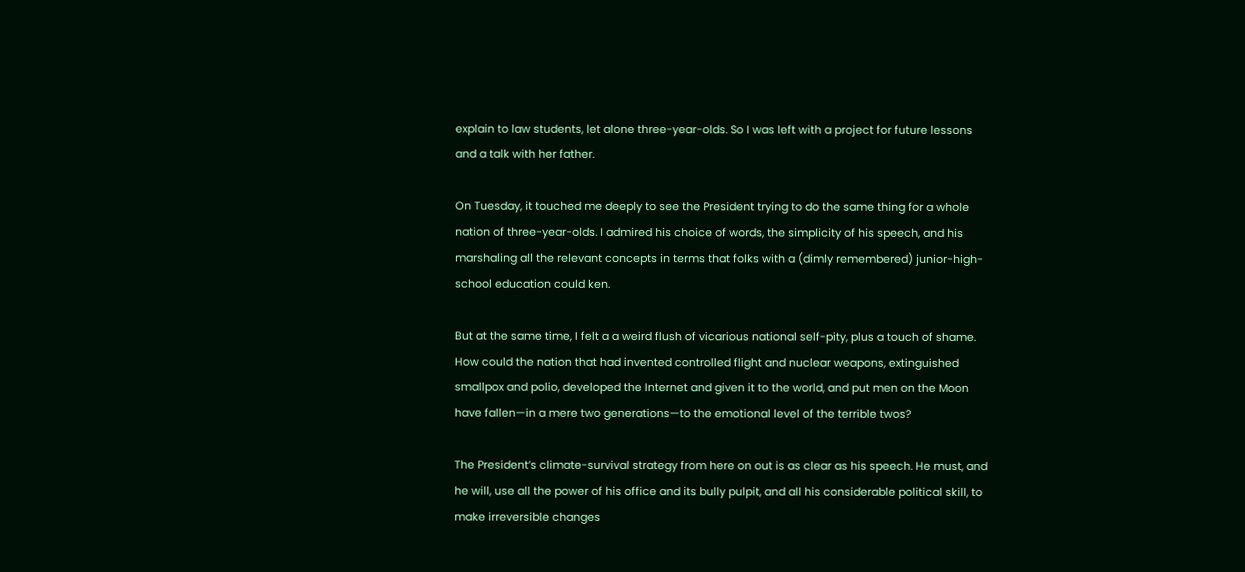explain to law students, let alone three-year-olds. So I was left with a project for future lessons and a talk with her father.

On Tuesday, it touched me deeply to see the President trying to do the same thing for a whole nation of three-year-olds. I admired his choice of words, the simplicity of his speech, and his marshaling all the relevant concepts in terms that folks with a (dimly remembered) junior-high-school education could ken.

But at the same time, I felt a a weird flush of vicarious national self-pity, plus a touch of shame. How could the nation that had invented controlled flight and nuclear weapons, extinguished smallpox and polio, developed the Internet and given it to the world, and put men on the Moon have fallen—in a mere two generations—to the emotional level of the terrible twos?

The President’s climate-survival strategy from here on out is as clear as his speech. He must, and he will, use all the power of his office and its bully pulpit, and all his considerable political skill, to make irreversible changes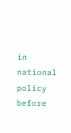in national policy before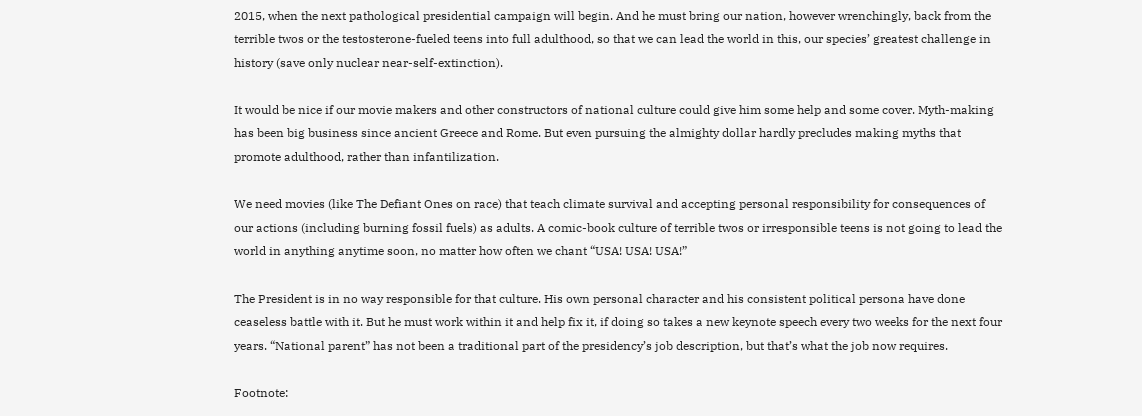2015, when the next pathological presidential campaign will begin. And he must bring our nation, however wrenchingly, back from the terrible twos or the testosterone-fueled teens into full adulthood, so that we can lead the world in this, our species’ greatest challenge in history (save only nuclear near-self-extinction).

It would be nice if our movie makers and other constructors of national culture could give him some help and some cover. Myth-making has been big business since ancient Greece and Rome. But even pursuing the almighty dollar hardly precludes making myths that promote adulthood, rather than infantilization.

We need movies (like The Defiant Ones on race) that teach climate survival and accepting personal responsibility for consequences of our actions (including burning fossil fuels) as adults. A comic-book culture of terrible twos or irresponsible teens is not going to lead the world in anything anytime soon, no matter how often we chant “USA! USA! USA!”

The President is in no way responsible for that culture. His own personal character and his consistent political persona have done ceaseless battle with it. But he must work within it and help fix it, if doing so takes a new keynote speech every two weeks for the next four years. “National parent” has not been a traditional part of the presidency’s job description, but that’s what the job now requires.

Footnote: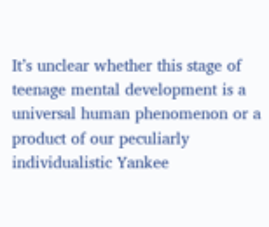It’s unclear whether this stage of teenage mental development is a universal human phenomenon or a product of our peculiarly individualistic Yankee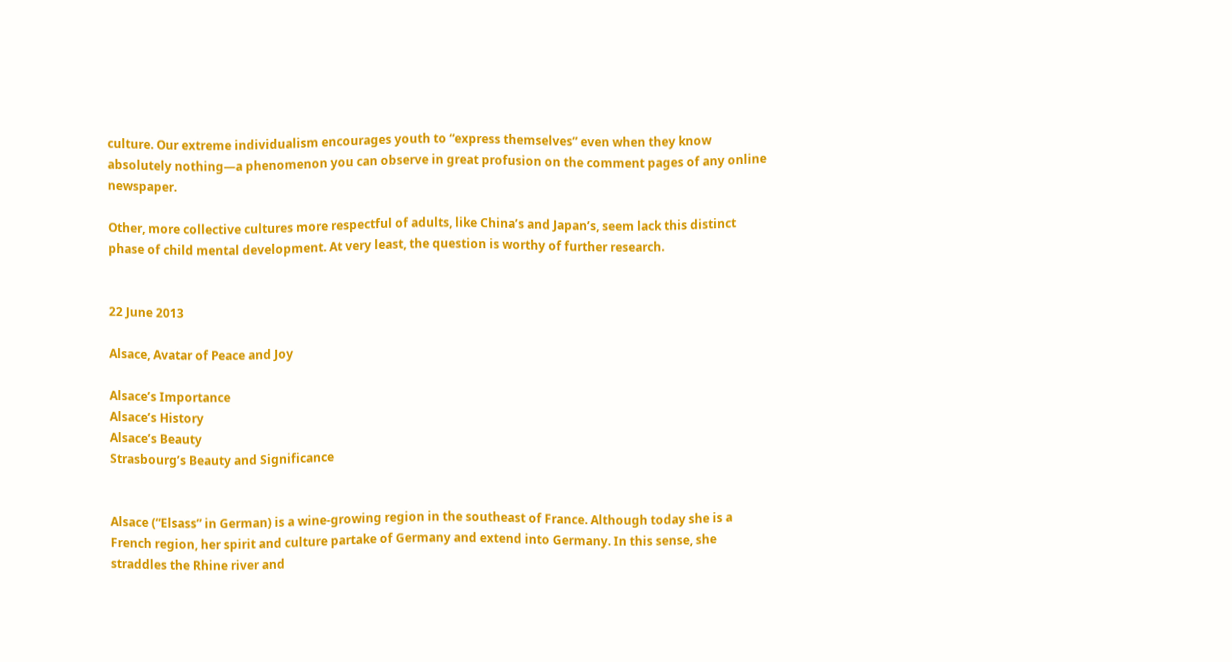culture. Our extreme individualism encourages youth to “express themselves” even when they know absolutely nothing—a phenomenon you can observe in great profusion on the comment pages of any online newspaper.

Other, more collective cultures more respectful of adults, like China’s and Japan’s, seem lack this distinct phase of child mental development. At very least, the question is worthy of further research.


22 June 2013

Alsace, Avatar of Peace and Joy

Alsace’s Importance
Alsace’s History
Alsace’s Beauty
Strasbourg’s Beauty and Significance


Alsace (“Elsass” in German) is a wine-growing region in the southeast of France. Although today she is a French region, her spirit and culture partake of Germany and extend into Germany. In this sense, she straddles the Rhine river and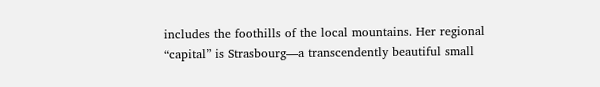includes the foothills of the local mountains. Her regional “capital” is Strasbourg—a transcendently beautiful small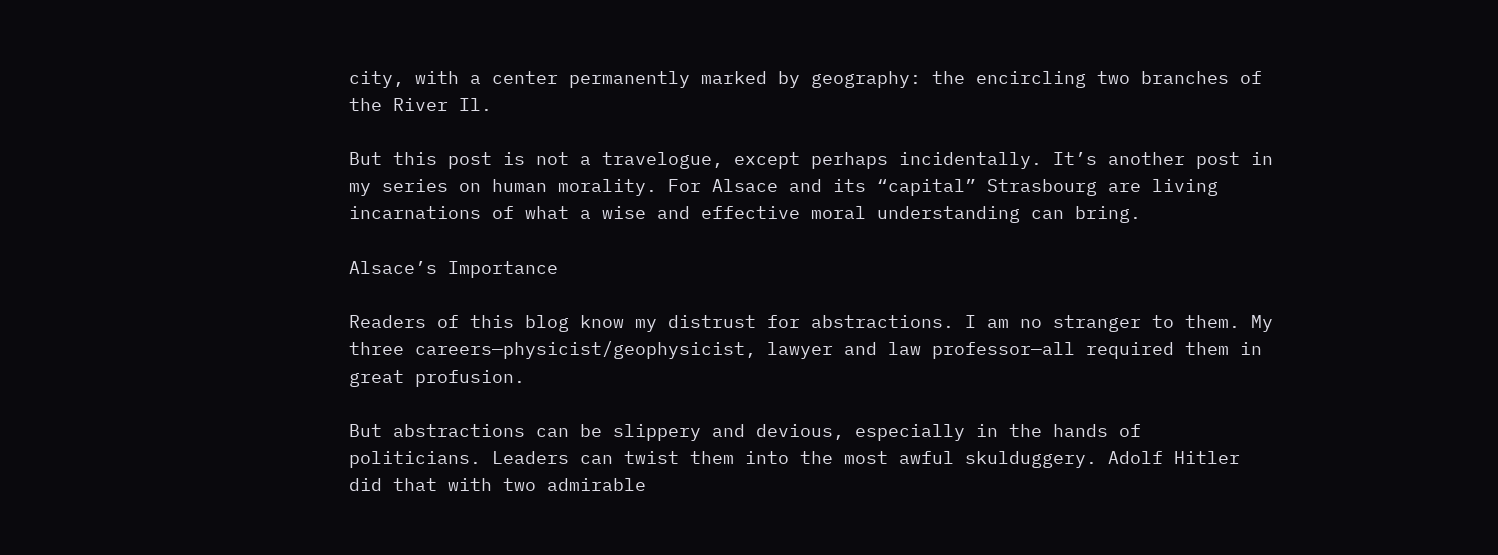city, with a center permanently marked by geography: the encircling two branches of the River Il.

But this post is not a travelogue, except perhaps incidentally. It’s another post in my series on human morality. For Alsace and its “capital” Strasbourg are living incarnations of what a wise and effective moral understanding can bring.

Alsace’s Importance

Readers of this blog know my distrust for abstractions. I am no stranger to them. My three careers—physicist/geophysicist, lawyer and law professor—all required them in great profusion.

But abstractions can be slippery and devious, especially in the hands of politicians. Leaders can twist them into the most awful skulduggery. Adolf Hitler did that with two admirable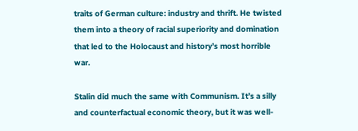traits of German culture: industry and thrift. He twisted them into a theory of racial superiority and domination that led to the Holocaust and history’s most horrible war.

Stalin did much the same with Communism. It’s a silly and counterfactual economic theory, but it was well-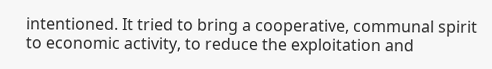intentioned. It tried to bring a cooperative, communal spirit to economic activity, to reduce the exploitation and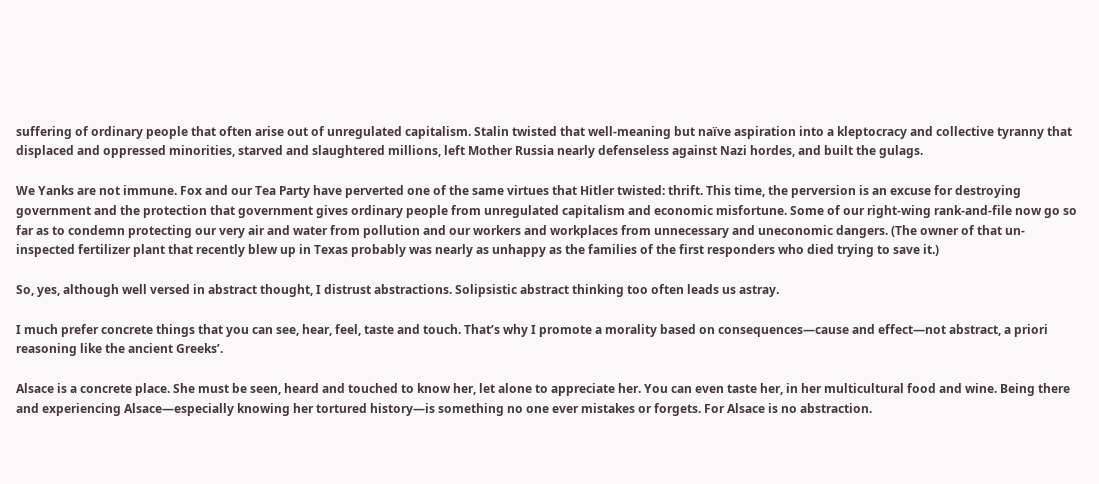suffering of ordinary people that often arise out of unregulated capitalism. Stalin twisted that well-meaning but naïve aspiration into a kleptocracy and collective tyranny that displaced and oppressed minorities, starved and slaughtered millions, left Mother Russia nearly defenseless against Nazi hordes, and built the gulags.

We Yanks are not immune. Fox and our Tea Party have perverted one of the same virtues that Hitler twisted: thrift. This time, the perversion is an excuse for destroying government and the protection that government gives ordinary people from unregulated capitalism and economic misfortune. Some of our right-wing rank-and-file now go so far as to condemn protecting our very air and water from pollution and our workers and workplaces from unnecessary and uneconomic dangers. (The owner of that un-inspected fertilizer plant that recently blew up in Texas probably was nearly as unhappy as the families of the first responders who died trying to save it.)

So, yes, although well versed in abstract thought, I distrust abstractions. Solipsistic abstract thinking too often leads us astray.

I much prefer concrete things that you can see, hear, feel, taste and touch. That’s why I promote a morality based on consequences—cause and effect—not abstract, a priori reasoning like the ancient Greeks’.

Alsace is a concrete place. She must be seen, heard and touched to know her, let alone to appreciate her. You can even taste her, in her multicultural food and wine. Being there and experiencing Alsace—especially knowing her tortured history—is something no one ever mistakes or forgets. For Alsace is no abstraction.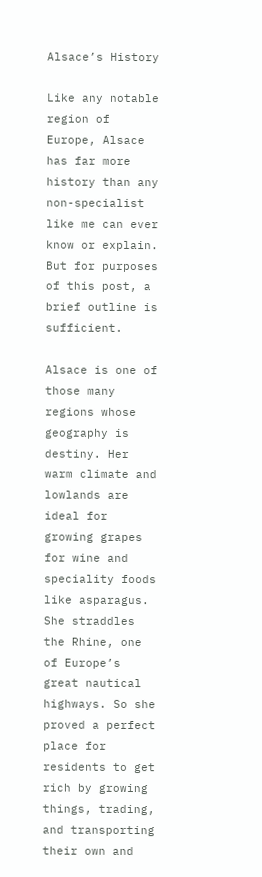Alsace’s History

Like any notable region of Europe, Alsace has far more history than any non-specialist like me can ever know or explain. But for purposes of this post, a brief outline is sufficient.

Alsace is one of those many regions whose geography is destiny. Her warm climate and lowlands are ideal for growing grapes for wine and speciality foods like asparagus. She straddles the Rhine, one of Europe’s great nautical highways. So she proved a perfect place for residents to get rich by growing things, trading, and transporting their own and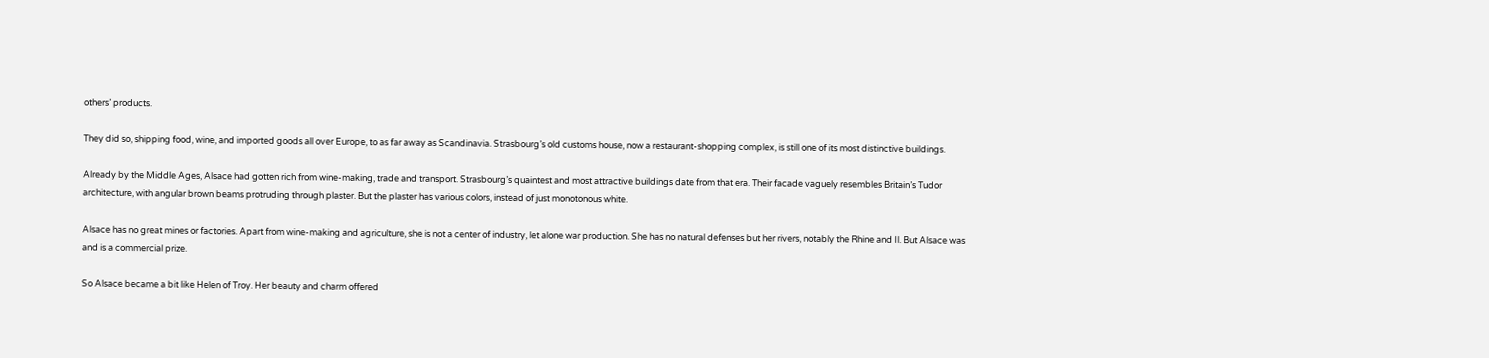others’ products.

They did so, shipping food, wine, and imported goods all over Europe, to as far away as Scandinavia. Strasbourg’s old customs house, now a restaurant-shopping complex, is still one of its most distinctive buildings.

Already by the Middle Ages, Alsace had gotten rich from wine-making, trade and transport. Strasbourg’s quaintest and most attractive buildings date from that era. Their facade vaguely resembles Britain’s Tudor architecture, with angular brown beams protruding through plaster. But the plaster has various colors, instead of just monotonous white.

Alsace has no great mines or factories. Apart from wine-making and agriculture, she is not a center of industry, let alone war production. She has no natural defenses but her rivers, notably the Rhine and Il. But Alsace was and is a commercial prize.

So Alsace became a bit like Helen of Troy. Her beauty and charm offered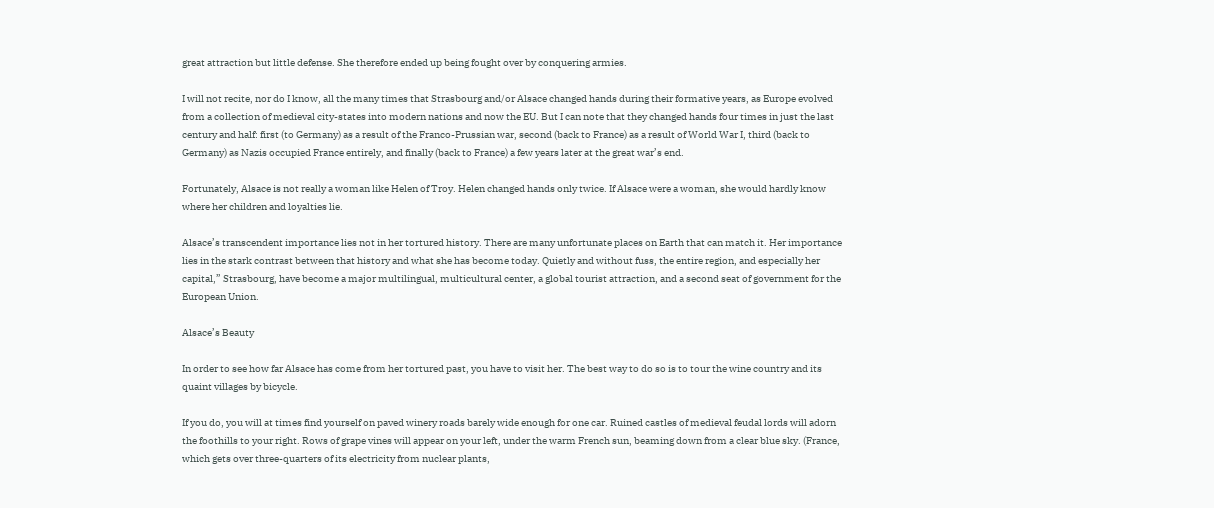great attraction but little defense. She therefore ended up being fought over by conquering armies.

I will not recite, nor do I know, all the many times that Strasbourg and/or Alsace changed hands during their formative years, as Europe evolved from a collection of medieval city-states into modern nations and now the EU. But I can note that they changed hands four times in just the last century and half: first (to Germany) as a result of the Franco-Prussian war, second (back to France) as a result of World War I, third (back to Germany) as Nazis occupied France entirely, and finally (back to France) a few years later at the great war’s end.

Fortunately, Alsace is not really a woman like Helen of Troy. Helen changed hands only twice. If Alsace were a woman, she would hardly know where her children and loyalties lie.

Alsace’s transcendent importance lies not in her tortured history. There are many unfortunate places on Earth that can match it. Her importance lies in the stark contrast between that history and what she has become today. Quietly and without fuss, the entire region, and especially her capital,” Strasbourg, have become a major multilingual, multicultural center, a global tourist attraction, and a second seat of government for the European Union.

Alsace’s Beauty

In order to see how far Alsace has come from her tortured past, you have to visit her. The best way to do so is to tour the wine country and its quaint villages by bicycle.

If you do, you will at times find yourself on paved winery roads barely wide enough for one car. Ruined castles of medieval feudal lords will adorn the foothills to your right. Rows of grape vines will appear on your left, under the warm French sun, beaming down from a clear blue sky. (France, which gets over three-quarters of its electricity from nuclear plants,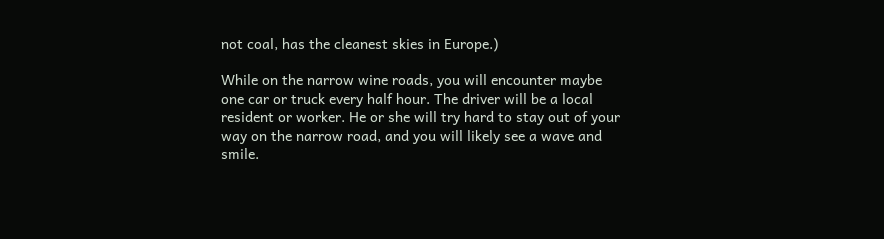not coal, has the cleanest skies in Europe.)

While on the narrow wine roads, you will encounter maybe one car or truck every half hour. The driver will be a local resident or worker. He or she will try hard to stay out of your way on the narrow road, and you will likely see a wave and smile.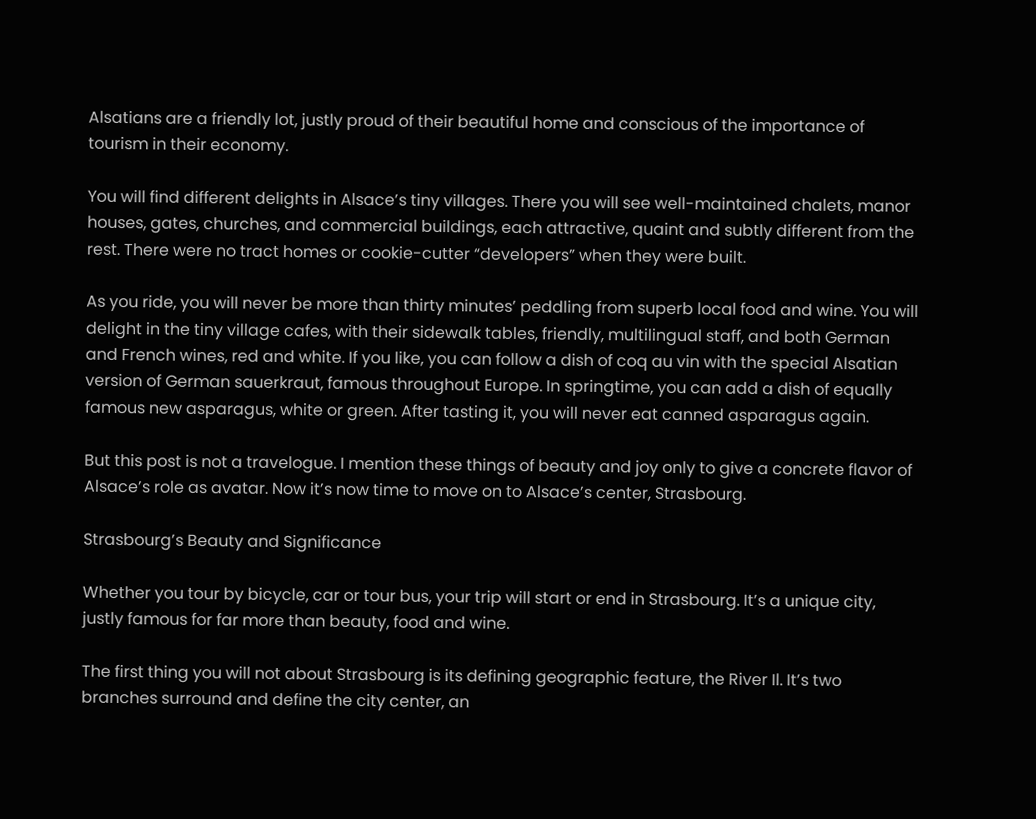Alsatians are a friendly lot, justly proud of their beautiful home and conscious of the importance of tourism in their economy.

You will find different delights in Alsace’s tiny villages. There you will see well-maintained chalets, manor houses, gates, churches, and commercial buildings, each attractive, quaint and subtly different from the rest. There were no tract homes or cookie-cutter “developers” when they were built.

As you ride, you will never be more than thirty minutes’ peddling from superb local food and wine. You will delight in the tiny village cafes, with their sidewalk tables, friendly, multilingual staff, and both German and French wines, red and white. If you like, you can follow a dish of coq au vin with the special Alsatian version of German sauerkraut, famous throughout Europe. In springtime, you can add a dish of equally famous new asparagus, white or green. After tasting it, you will never eat canned asparagus again.

But this post is not a travelogue. I mention these things of beauty and joy only to give a concrete flavor of Alsace’s role as avatar. Now it’s now time to move on to Alsace’s center, Strasbourg.

Strasbourg’s Beauty and Significance

Whether you tour by bicycle, car or tour bus, your trip will start or end in Strasbourg. It’s a unique city, justly famous for far more than beauty, food and wine.

The first thing you will not about Strasbourg is its defining geographic feature, the River Il. It’s two branches surround and define the city center, an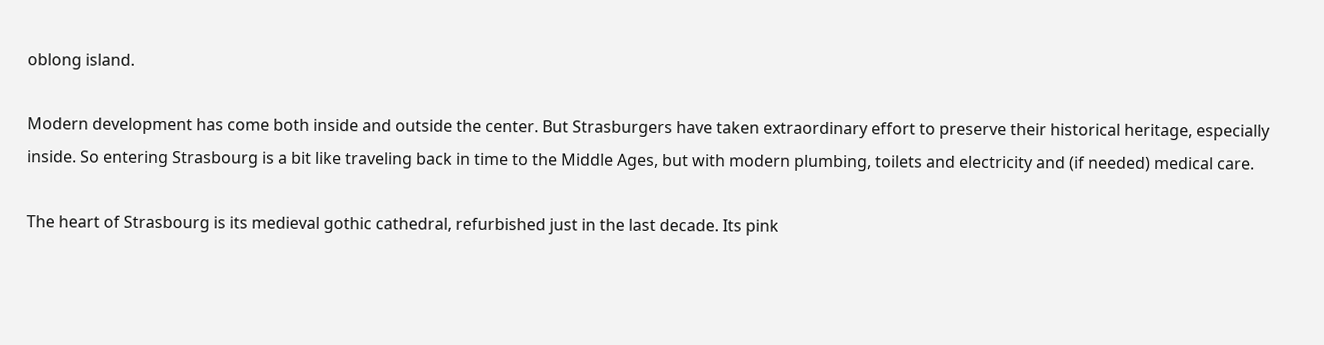oblong island.

Modern development has come both inside and outside the center. But Strasburgers have taken extraordinary effort to preserve their historical heritage, especially inside. So entering Strasbourg is a bit like traveling back in time to the Middle Ages, but with modern plumbing, toilets and electricity and (if needed) medical care.

The heart of Strasbourg is its medieval gothic cathedral, refurbished just in the last decade. Its pink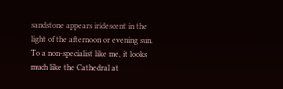sandstone appears iridescent in the light of the afternoon or evening sun. To a non-specialist like me, it looks much like the Cathedral at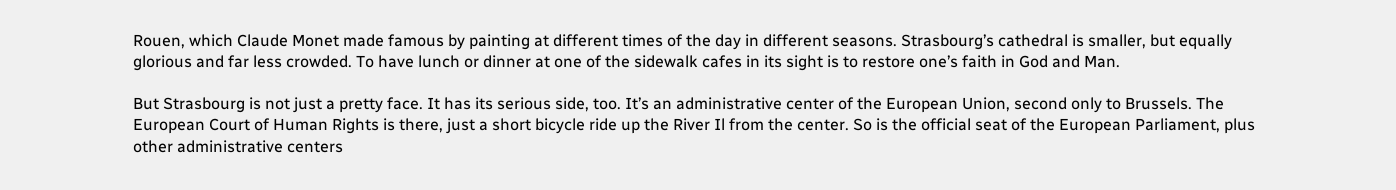Rouen, which Claude Monet made famous by painting at different times of the day in different seasons. Strasbourg’s cathedral is smaller, but equally glorious and far less crowded. To have lunch or dinner at one of the sidewalk cafes in its sight is to restore one’s faith in God and Man.

But Strasbourg is not just a pretty face. It has its serious side, too. It’s an administrative center of the European Union, second only to Brussels. The European Court of Human Rights is there, just a short bicycle ride up the River Il from the center. So is the official seat of the European Parliament, plus other administrative centers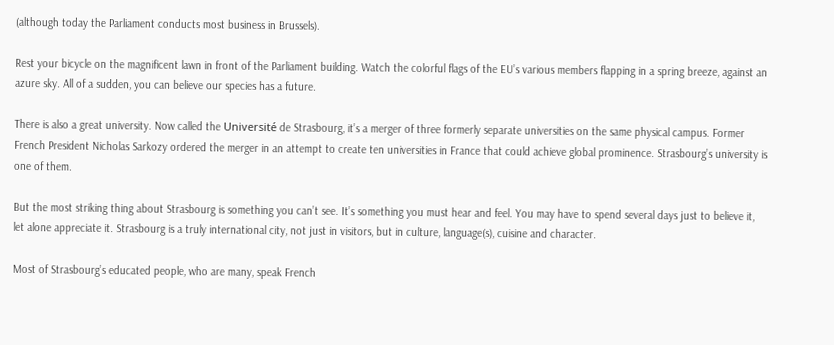(although today the Parliament conducts most business in Brussels).

Rest your bicycle on the magnificent lawn in front of the Parliament building. Watch the colorful flags of the EU’s various members flapping in a spring breeze, against an azure sky. All of a sudden, you can believe our species has a future.

There is also a great university. Now called the Université de Strasbourg, it’s a merger of three formerly separate universities on the same physical campus. Former French President Nicholas Sarkozy ordered the merger in an attempt to create ten universities in France that could achieve global prominence. Strasbourg’s university is one of them.

But the most striking thing about Strasbourg is something you can’t see. It’s something you must hear and feel. You may have to spend several days just to believe it, let alone appreciate it. Strasbourg is a truly international city, not just in visitors, but in culture, language(s), cuisine and character.

Most of Strasbourg’s educated people, who are many, speak French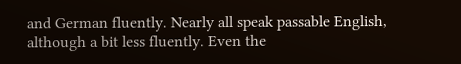and German fluently. Nearly all speak passable English, although a bit less fluently. Even the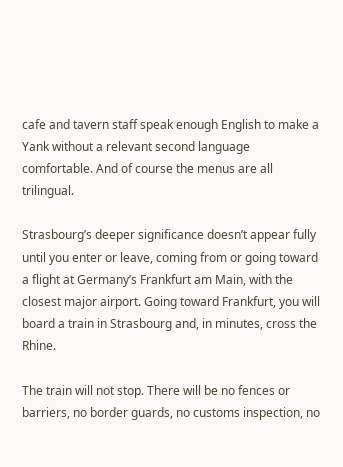cafe and tavern staff speak enough English to make a Yank without a relevant second language comfortable. And of course the menus are all trilingual.

Strasbourg’s deeper significance doesn’t appear fully until you enter or leave, coming from or going toward a flight at Germany’s Frankfurt am Main, with the closest major airport. Going toward Frankfurt, you will board a train in Strasbourg and, in minutes, cross the Rhine.

The train will not stop. There will be no fences or barriers, no border guards, no customs inspection, no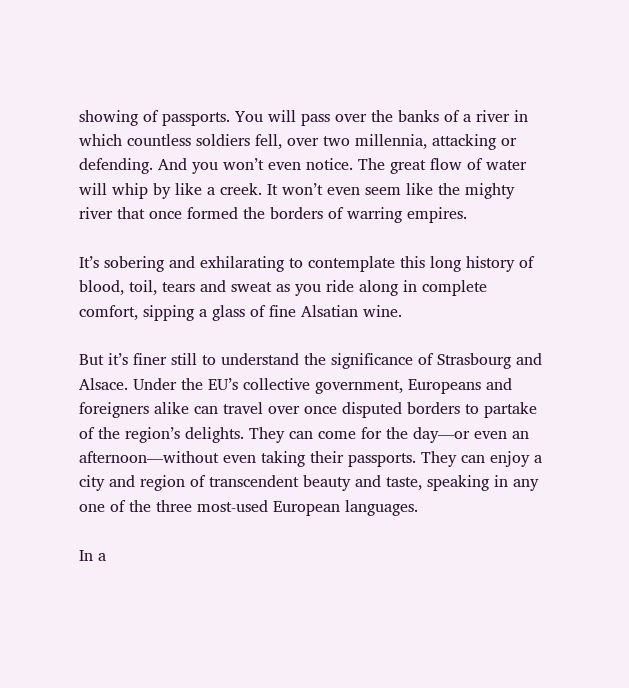showing of passports. You will pass over the banks of a river in which countless soldiers fell, over two millennia, attacking or defending. And you won’t even notice. The great flow of water will whip by like a creek. It won’t even seem like the mighty river that once formed the borders of warring empires.

It’s sobering and exhilarating to contemplate this long history of blood, toil, tears and sweat as you ride along in complete comfort, sipping a glass of fine Alsatian wine.

But it’s finer still to understand the significance of Strasbourg and Alsace. Under the EU’s collective government, Europeans and foreigners alike can travel over once disputed borders to partake of the region’s delights. They can come for the day—or even an afternoon—without even taking their passports. They can enjoy a city and region of transcendent beauty and taste, speaking in any one of the three most-used European languages.

In a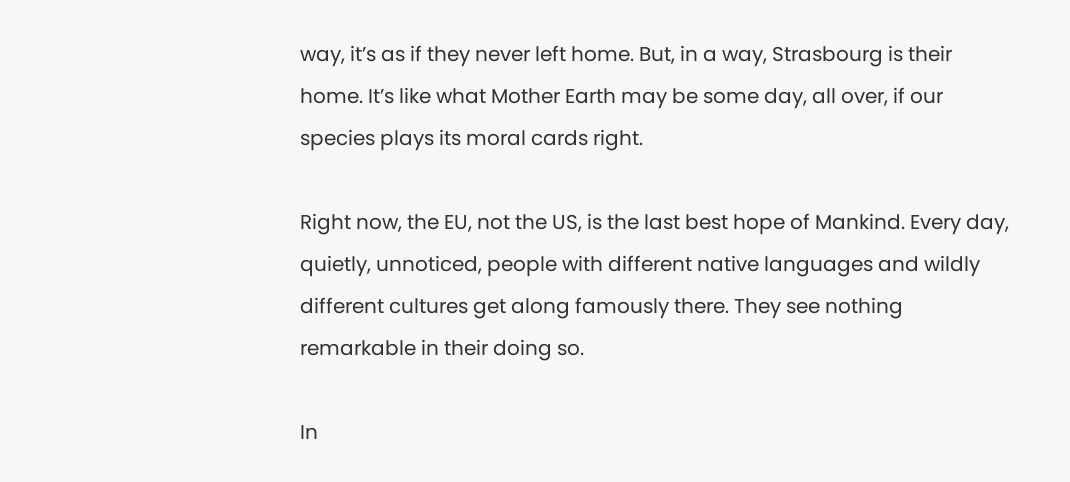way, it’s as if they never left home. But, in a way, Strasbourg is their home. It’s like what Mother Earth may be some day, all over, if our species plays its moral cards right.

Right now, the EU, not the US, is the last best hope of Mankind. Every day, quietly, unnoticed, people with different native languages and wildly different cultures get along famously there. They see nothing remarkable in their doing so.

In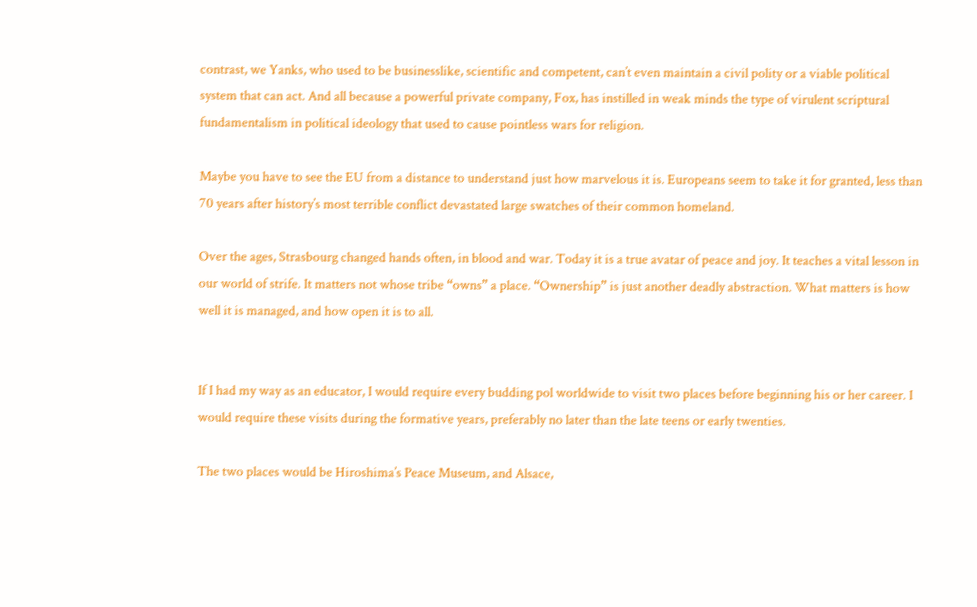contrast, we Yanks, who used to be businesslike, scientific and competent, can’t even maintain a civil polity or a viable political system that can act. And all because a powerful private company, Fox, has instilled in weak minds the type of virulent scriptural fundamentalism in political ideology that used to cause pointless wars for religion.

Maybe you have to see the EU from a distance to understand just how marvelous it is. Europeans seem to take it for granted, less than 70 years after history’s most terrible conflict devastated large swatches of their common homeland.

Over the ages, Strasbourg changed hands often, in blood and war. Today it is a true avatar of peace and joy. It teaches a vital lesson in our world of strife. It matters not whose tribe “owns” a place. “Ownership” is just another deadly abstraction. What matters is how well it is managed, and how open it is to all.


If I had my way as an educator, I would require every budding pol worldwide to visit two places before beginning his or her career. I would require these visits during the formative years, preferably no later than the late teens or early twenties.

The two places would be Hiroshima’s Peace Museum, and Alsace,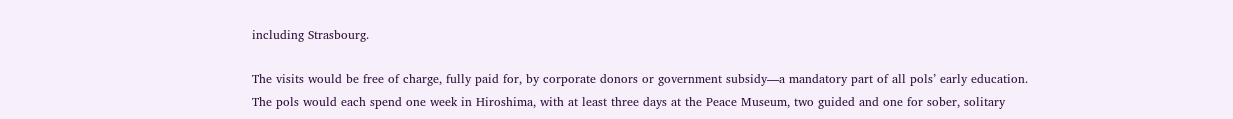including Strasbourg.

The visits would be free of charge, fully paid for, by corporate donors or government subsidy—a mandatory part of all pols’ early education. The pols would each spend one week in Hiroshima, with at least three days at the Peace Museum, two guided and one for sober, solitary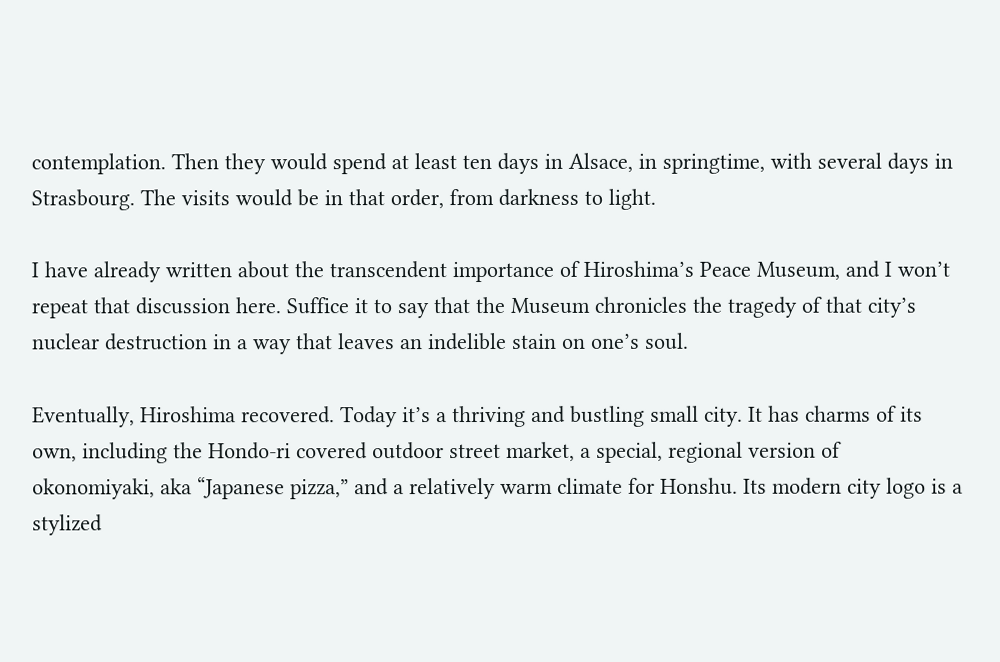contemplation. Then they would spend at least ten days in Alsace, in springtime, with several days in Strasbourg. The visits would be in that order, from darkness to light.

I have already written about the transcendent importance of Hiroshima’s Peace Museum, and I won’t repeat that discussion here. Suffice it to say that the Museum chronicles the tragedy of that city’s nuclear destruction in a way that leaves an indelible stain on one’s soul.

Eventually, Hiroshima recovered. Today it’s a thriving and bustling small city. It has charms of its own, including the Hondo-ri covered outdoor street market, a special, regional version of okonomiyaki, aka “Japanese pizza,” and a relatively warm climate for Honshu. Its modern city logo is a stylized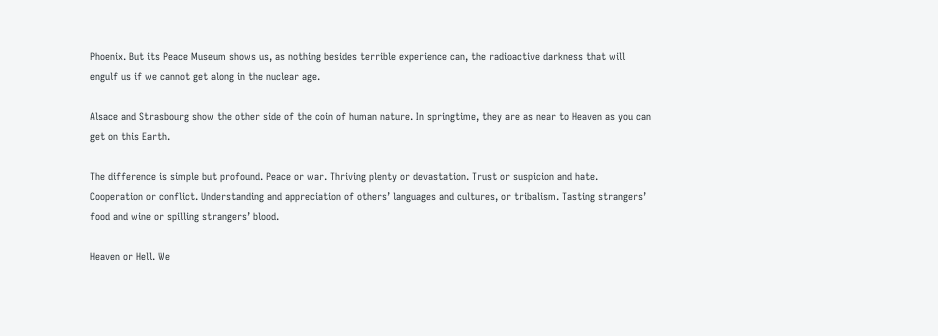Phoenix. But its Peace Museum shows us, as nothing besides terrible experience can, the radioactive darkness that will engulf us if we cannot get along in the nuclear age.

Alsace and Strasbourg show the other side of the coin of human nature. In springtime, they are as near to Heaven as you can get on this Earth.

The difference is simple but profound. Peace or war. Thriving plenty or devastation. Trust or suspicion and hate. Cooperation or conflict. Understanding and appreciation of others’ languages and cultures, or tribalism. Tasting strangers’ food and wine or spilling strangers’ blood.

Heaven or Hell. We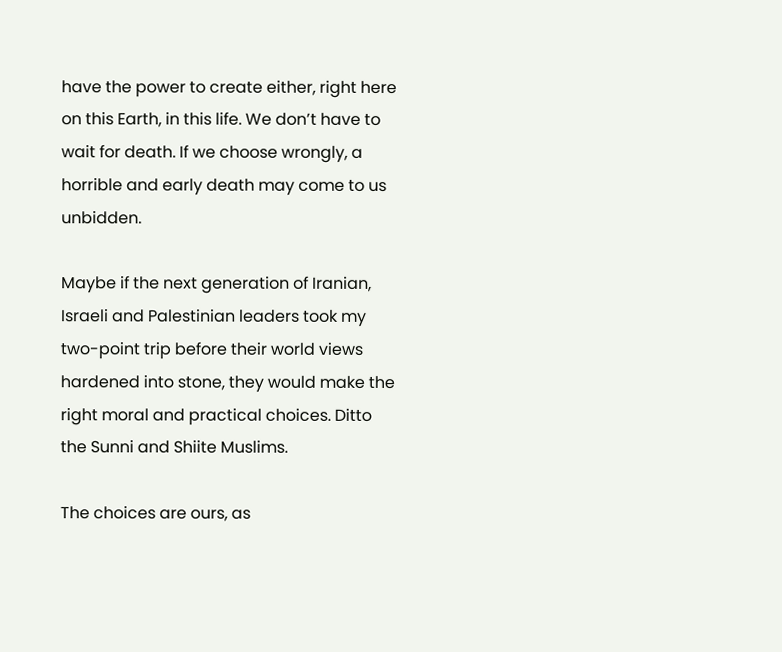have the power to create either, right here on this Earth, in this life. We don’t have to wait for death. If we choose wrongly, a horrible and early death may come to us unbidden.

Maybe if the next generation of Iranian, Israeli and Palestinian leaders took my two-point trip before their world views hardened into stone, they would make the right moral and practical choices. Ditto the Sunni and Shiite Muslims.

The choices are ours, as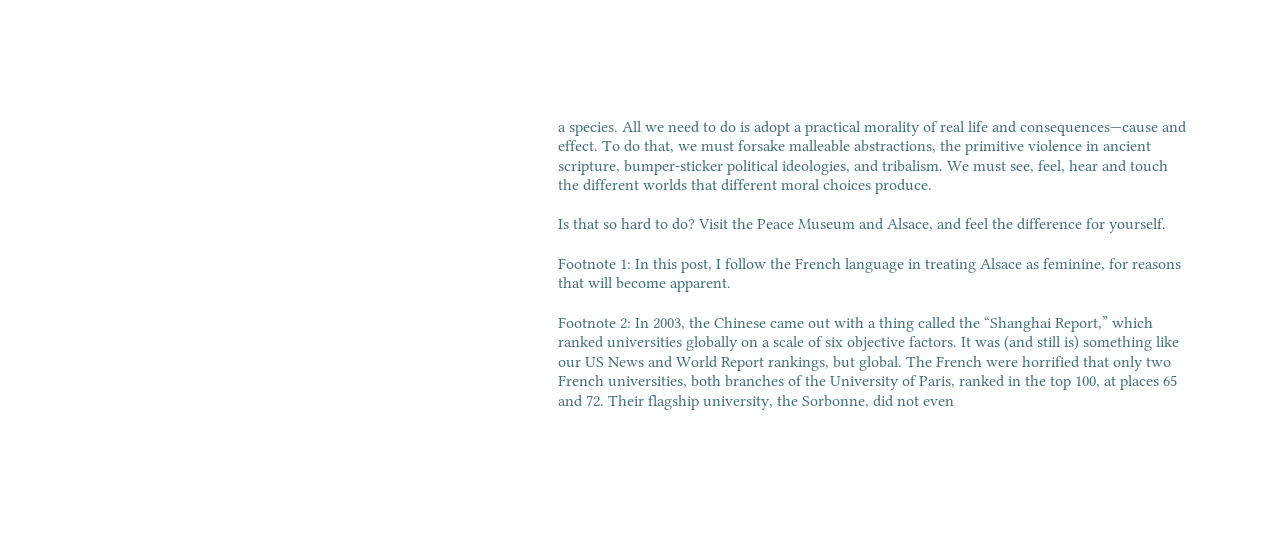a species. All we need to do is adopt a practical morality of real life and consequences—cause and effect. To do that, we must forsake malleable abstractions, the primitive violence in ancient scripture, bumper-sticker political ideologies, and tribalism. We must see, feel, hear and touch the different worlds that different moral choices produce.

Is that so hard to do? Visit the Peace Museum and Alsace, and feel the difference for yourself.

Footnote 1: In this post, I follow the French language in treating Alsace as feminine, for reasons that will become apparent.

Footnote 2: In 2003, the Chinese came out with a thing called the “Shanghai Report,” which ranked universities globally on a scale of six objective factors. It was (and still is) something like our US News and World Report rankings, but global. The French were horrified that only two French universities, both branches of the University of Paris, ranked in the top 100, at places 65 and 72. Their flagship university, the Sorbonne, did not even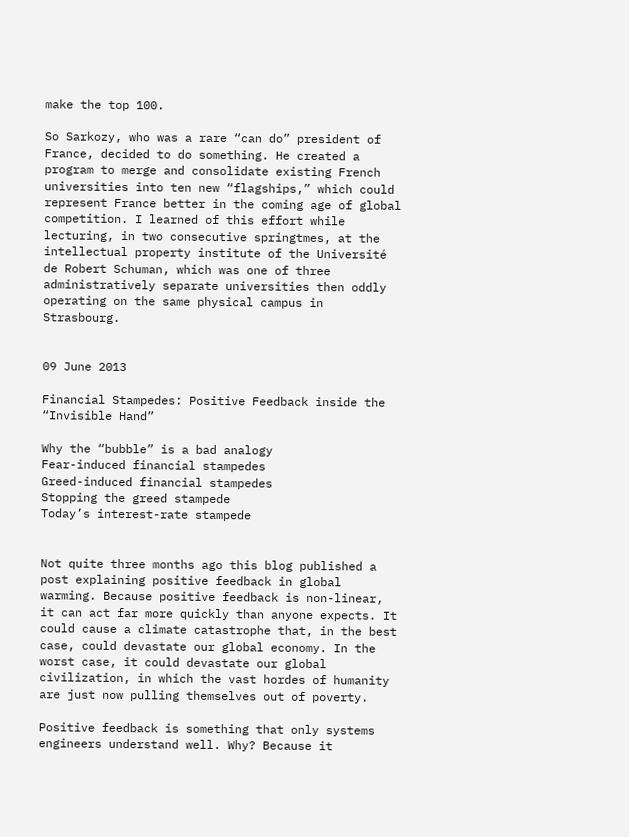make the top 100.

So Sarkozy, who was a rare “can do” president of France, decided to do something. He created a program to merge and consolidate existing French universities into ten new “flagships,” which could represent France better in the coming age of global competition. I learned of this effort while lecturing, in two consecutive springtmes, at the intellectual property institute of the Université de Robert Schuman, which was one of three administratively separate universities then oddly operating on the same physical campus in Strasbourg.


09 June 2013

Financial Stampedes: Positive Feedback inside the “Invisible Hand”

Why the “bubble” is a bad analogy
Fear-induced financial stampedes
Greed-induced financial stampedes
Stopping the greed stampede
Today’s interest-rate stampede


Not quite three months ago this blog published a post explaining positive feedback in global warming. Because positive feedback is non-linear, it can act far more quickly than anyone expects. It could cause a climate catastrophe that, in the best case, could devastate our global economy. In the worst case, it could devastate our global civilization, in which the vast hordes of humanity are just now pulling themselves out of poverty.

Positive feedback is something that only systems engineers understand well. Why? Because it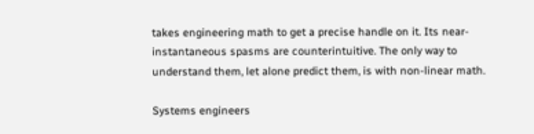takes engineering math to get a precise handle on it. Its near-instantaneous spasms are counterintuitive. The only way to understand them, let alone predict them, is with non-linear math.

Systems engineers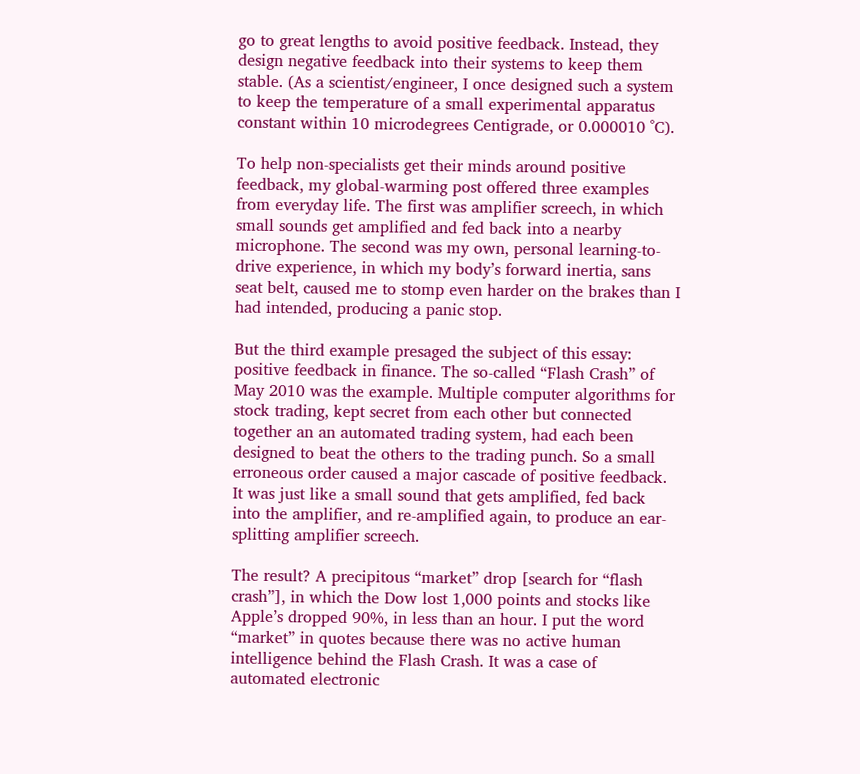go to great lengths to avoid positive feedback. Instead, they design negative feedback into their systems to keep them stable. (As a scientist/engineer, I once designed such a system to keep the temperature of a small experimental apparatus constant within 10 microdegrees Centigrade, or 0.000010 ˚C).

To help non-specialists get their minds around positive feedback, my global-warming post offered three examples from everyday life. The first was amplifier screech, in which small sounds get amplified and fed back into a nearby microphone. The second was my own, personal learning-to-drive experience, in which my body’s forward inertia, sans seat belt, caused me to stomp even harder on the brakes than I had intended, producing a panic stop.

But the third example presaged the subject of this essay: positive feedback in finance. The so-called “Flash Crash” of May 2010 was the example. Multiple computer algorithms for stock trading, kept secret from each other but connected together an an automated trading system, had each been designed to beat the others to the trading punch. So a small erroneous order caused a major cascade of positive feedback. It was just like a small sound that gets amplified, fed back into the amplifier, and re-amplified again, to produce an ear-splitting amplifier screech.

The result? A precipitous “market” drop [search for “flash crash”], in which the Dow lost 1,000 points and stocks like Apple’s dropped 90%, in less than an hour. I put the word “market” in quotes because there was no active human intelligence behind the Flash Crash. It was a case of automated electronic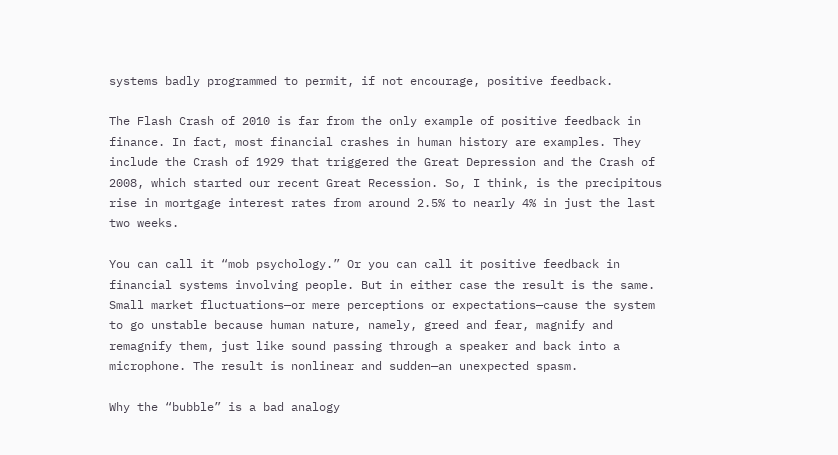systems badly programmed to permit, if not encourage, positive feedback.

The Flash Crash of 2010 is far from the only example of positive feedback in finance. In fact, most financial crashes in human history are examples. They include the Crash of 1929 that triggered the Great Depression and the Crash of 2008, which started our recent Great Recession. So, I think, is the precipitous rise in mortgage interest rates from around 2.5% to nearly 4% in just the last two weeks.

You can call it “mob psychology.” Or you can call it positive feedback in financial systems involving people. But in either case the result is the same. Small market fluctuations—or mere perceptions or expectations—cause the system to go unstable because human nature, namely, greed and fear, magnify and remagnify them, just like sound passing through a speaker and back into a microphone. The result is nonlinear and sudden—an unexpected spasm.

Why the “bubble” is a bad analogy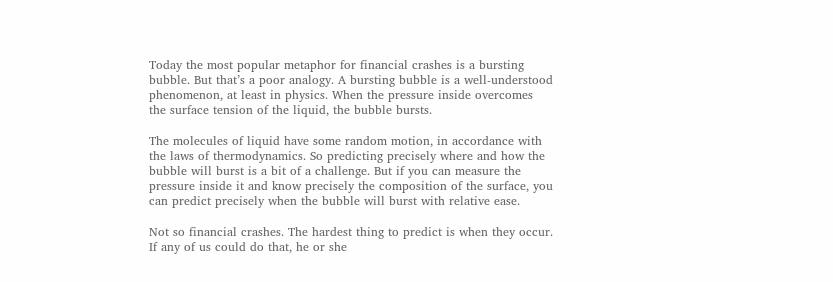Today the most popular metaphor for financial crashes is a bursting bubble. But that’s a poor analogy. A bursting bubble is a well-understood phenomenon, at least in physics. When the pressure inside overcomes the surface tension of the liquid, the bubble bursts.

The molecules of liquid have some random motion, in accordance with the laws of thermodynamics. So predicting precisely where and how the bubble will burst is a bit of a challenge. But if you can measure the pressure inside it and know precisely the composition of the surface, you can predict precisely when the bubble will burst with relative ease.

Not so financial crashes. The hardest thing to predict is when they occur. If any of us could do that, he or she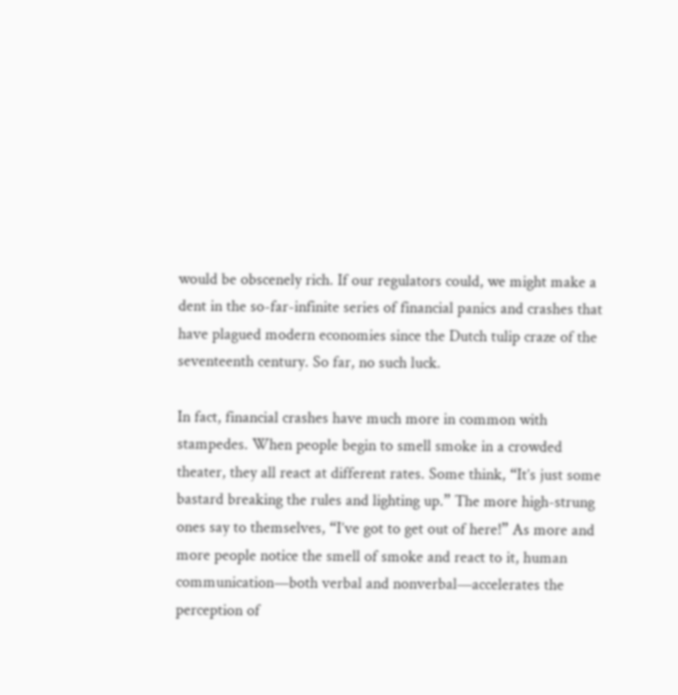would be obscenely rich. If our regulators could, we might make a dent in the so-far-infinite series of financial panics and crashes that have plagued modern economies since the Dutch tulip craze of the seventeenth century. So far, no such luck.

In fact, financial crashes have much more in common with stampedes. When people begin to smell smoke in a crowded theater, they all react at different rates. Some think, “It’s just some bastard breaking the rules and lighting up.” The more high-strung ones say to themselves, “I’ve got to get out of here!” As more and more people notice the smell of smoke and react to it, human communication—both verbal and nonverbal—accelerates the perception of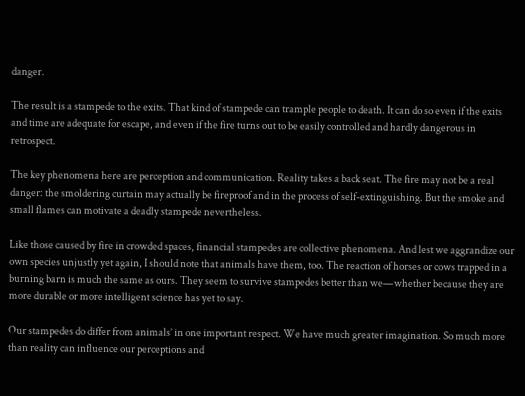danger.

The result is a stampede to the exits. That kind of stampede can trample people to death. It can do so even if the exits and time are adequate for escape, and even if the fire turns out to be easily controlled and hardly dangerous in retrospect.

The key phenomena here are perception and communication. Reality takes a back seat. The fire may not be a real danger: the smoldering curtain may actually be fireproof and in the process of self-extinguishing. But the smoke and small flames can motivate a deadly stampede nevertheless.

Like those caused by fire in crowded spaces, financial stampedes are collective phenomena. And lest we aggrandize our own species unjustly yet again, I should note that animals have them, too. The reaction of horses or cows trapped in a burning barn is much the same as ours. They seem to survive stampedes better than we—whether because they are more durable or more intelligent science has yet to say.

Our stampedes do differ from animals’ in one important respect. We have much greater imagination. So much more than reality can influence our perceptions and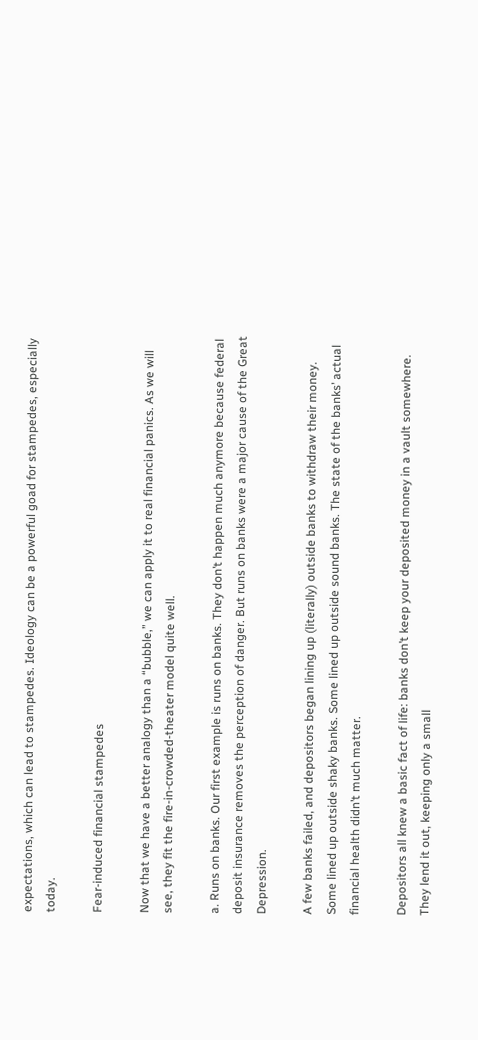expectations, which can lead to stampedes. Ideology can be a powerful goad for stampedes, especially today.

Fear-induced financial stampedes

Now that we have a better analogy than a “bubble,” we can apply it to real financial panics. As we will see, they fit the fire-in-crowded-theater model quite well.

a. Runs on banks. Our first example is runs on banks. They don’t happen much anymore because federal deposit insurance removes the perception of danger. But runs on banks were a major cause of the Great Depression.

A few banks failed, and depositors began lining up (literally) outside banks to withdraw their money. Some lined up outside shaky banks. Some lined up outside sound banks. The state of the banks’ actual financial health didn’t much matter.

Depositors all knew a basic fact of life: banks don’t keep your deposited money in a vault somewhere. They lend it out, keeping only a small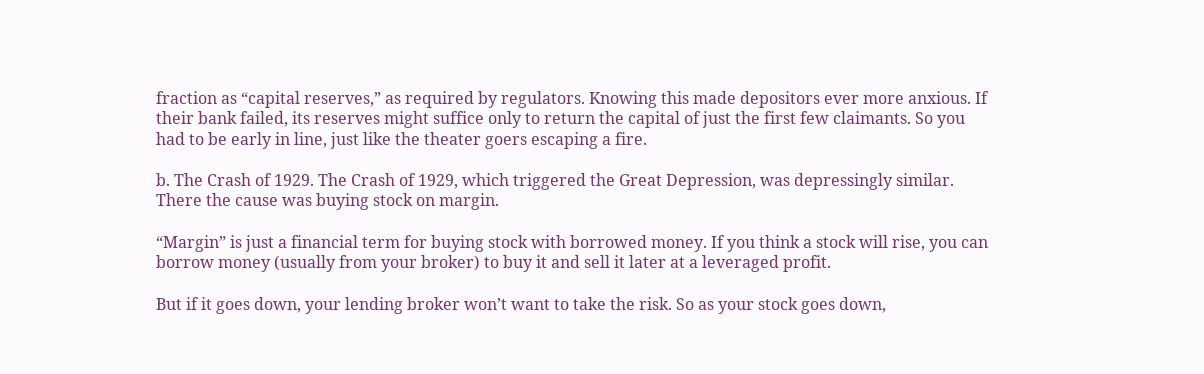fraction as “capital reserves,” as required by regulators. Knowing this made depositors ever more anxious. If their bank failed, its reserves might suffice only to return the capital of just the first few claimants. So you had to be early in line, just like the theater goers escaping a fire.

b. The Crash of 1929. The Crash of 1929, which triggered the Great Depression, was depressingly similar. There the cause was buying stock on margin.

“Margin” is just a financial term for buying stock with borrowed money. If you think a stock will rise, you can borrow money (usually from your broker) to buy it and sell it later at a leveraged profit.

But if it goes down, your lending broker won’t want to take the risk. So as your stock goes down,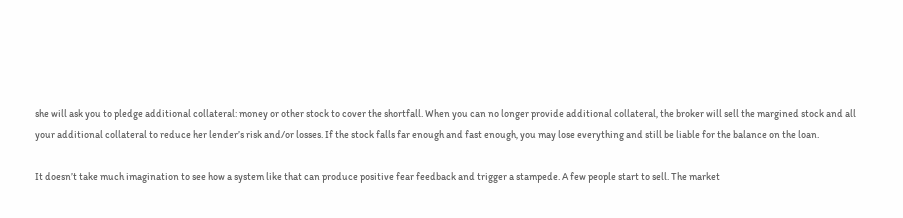she will ask you to pledge additional collateral: money or other stock to cover the shortfall. When you can no longer provide additional collateral, the broker will sell the margined stock and all your additional collateral to reduce her lender’s risk and/or losses. If the stock falls far enough and fast enough, you may lose everything and still be liable for the balance on the loan.

It doesn’t take much imagination to see how a system like that can produce positive fear feedback and trigger a stampede. A few people start to sell. The market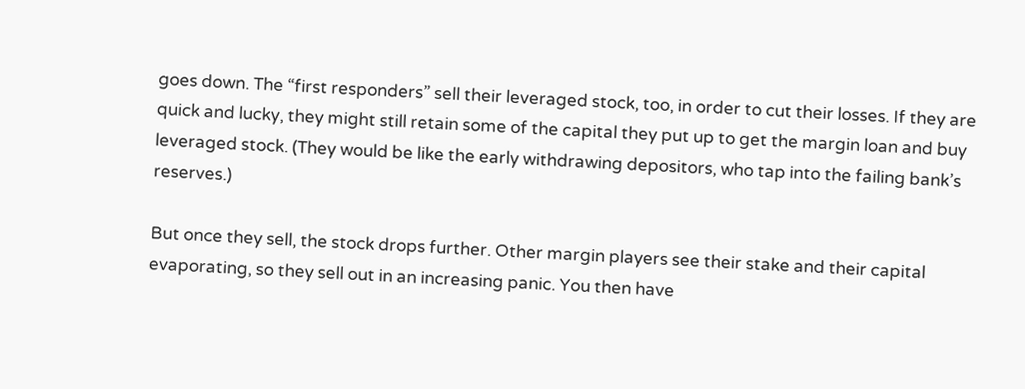goes down. The “first responders” sell their leveraged stock, too, in order to cut their losses. If they are quick and lucky, they might still retain some of the capital they put up to get the margin loan and buy leveraged stock. (They would be like the early withdrawing depositors, who tap into the failing bank’s reserves.)

But once they sell, the stock drops further. Other margin players see their stake and their capital evaporating, so they sell out in an increasing panic. You then have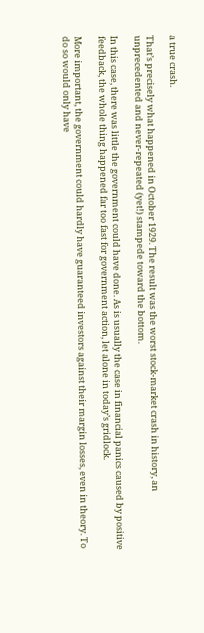a true crash.

That’s precisely what happened in October 1929. The result was the worst stock-market crash in history, an unprecedented and never-repeated (yet!) stampede toward the bottom.

In this case, there was little the government could have done. As is usually the case in financial panics caused by positive feedback, the whole thing happened far too fast for government action, let alone in today’s gridlock.

More important, the government could hardly have guaranteed investors against their margin losses, even in theory. To do so would only have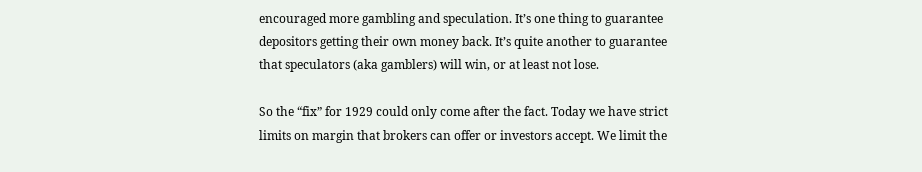encouraged more gambling and speculation. It’s one thing to guarantee depositors getting their own money back. It’s quite another to guarantee that speculators (aka gamblers) will win, or at least not lose.

So the “fix” for 1929 could only come after the fact. Today we have strict limits on margin that brokers can offer or investors accept. We limit the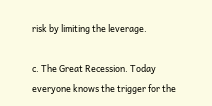risk by limiting the leverage.

c. The Great Recession. Today everyone knows the trigger for the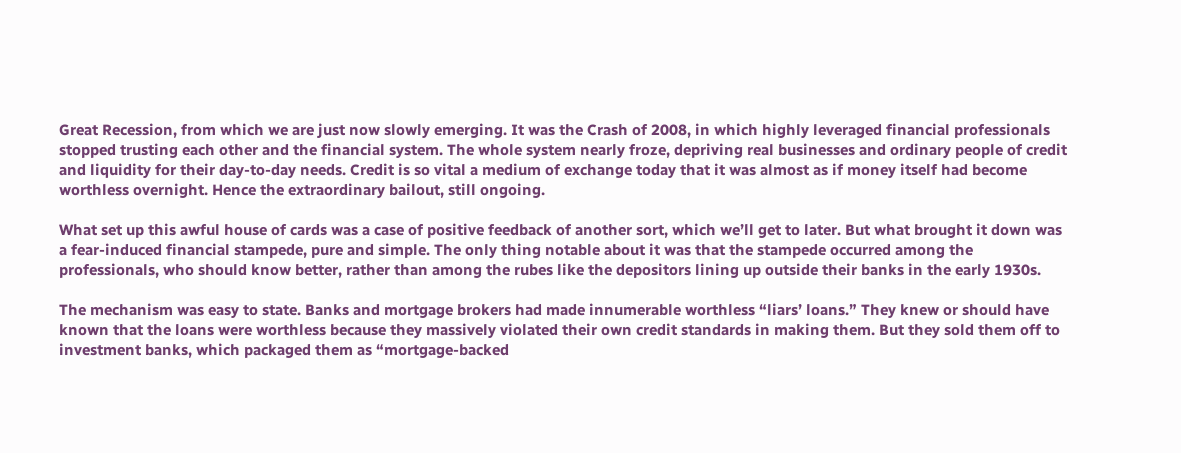Great Recession, from which we are just now slowly emerging. It was the Crash of 2008, in which highly leveraged financial professionals stopped trusting each other and the financial system. The whole system nearly froze, depriving real businesses and ordinary people of credit and liquidity for their day-to-day needs. Credit is so vital a medium of exchange today that it was almost as if money itself had become worthless overnight. Hence the extraordinary bailout, still ongoing.

What set up this awful house of cards was a case of positive feedback of another sort, which we’ll get to later. But what brought it down was a fear-induced financial stampede, pure and simple. The only thing notable about it was that the stampede occurred among the professionals, who should know better, rather than among the rubes like the depositors lining up outside their banks in the early 1930s.

The mechanism was easy to state. Banks and mortgage brokers had made innumerable worthless “liars’ loans.” They knew or should have known that the loans were worthless because they massively violated their own credit standards in making them. But they sold them off to investment banks, which packaged them as “mortgage-backed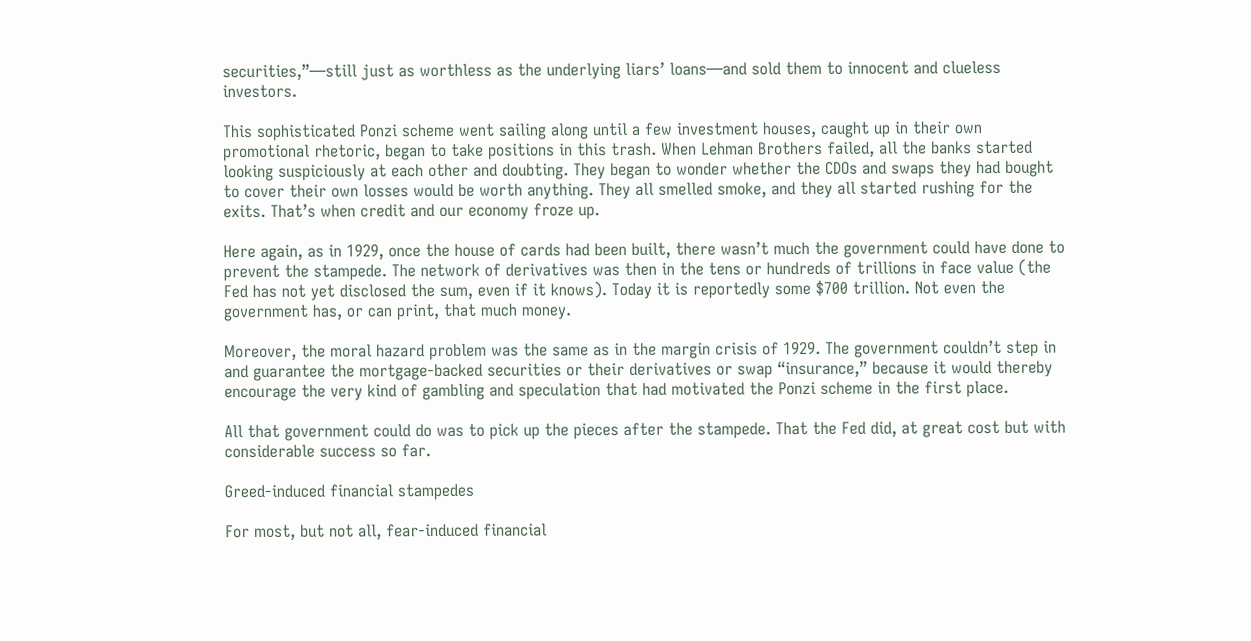securities,”—still just as worthless as the underlying liars’ loans—and sold them to innocent and clueless investors.

This sophisticated Ponzi scheme went sailing along until a few investment houses, caught up in their own promotional rhetoric, began to take positions in this trash. When Lehman Brothers failed, all the banks started looking suspiciously at each other and doubting. They began to wonder whether the CDOs and swaps they had bought to cover their own losses would be worth anything. They all smelled smoke, and they all started rushing for the exits. That’s when credit and our economy froze up.

Here again, as in 1929, once the house of cards had been built, there wasn’t much the government could have done to prevent the stampede. The network of derivatives was then in the tens or hundreds of trillions in face value (the Fed has not yet disclosed the sum, even if it knows). Today it is reportedly some $700 trillion. Not even the government has, or can print, that much money.

Moreover, the moral hazard problem was the same as in the margin crisis of 1929. The government couldn’t step in and guarantee the mortgage-backed securities or their derivatives or swap “insurance,” because it would thereby encourage the very kind of gambling and speculation that had motivated the Ponzi scheme in the first place.

All that government could do was to pick up the pieces after the stampede. That the Fed did, at great cost but with considerable success so far.

Greed-induced financial stampedes

For most, but not all, fear-induced financial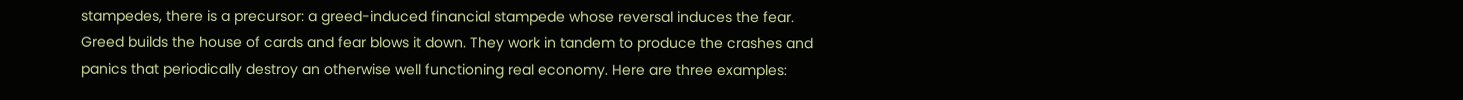stampedes, there is a precursor: a greed-induced financial stampede whose reversal induces the fear. Greed builds the house of cards and fear blows it down. They work in tandem to produce the crashes and panics that periodically destroy an otherwise well functioning real economy. Here are three examples: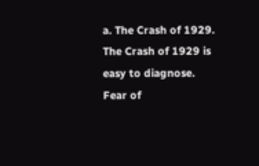a. The Crash of 1929. The Crash of 1929 is easy to diagnose. Fear of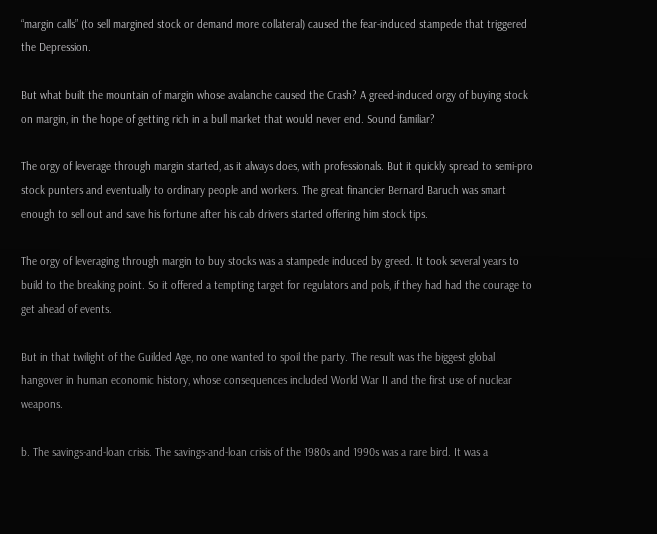“margin calls” (to sell margined stock or demand more collateral) caused the fear-induced stampede that triggered the Depression.

But what built the mountain of margin whose avalanche caused the Crash? A greed-induced orgy of buying stock on margin, in the hope of getting rich in a bull market that would never end. Sound familiar?

The orgy of leverage through margin started, as it always does, with professionals. But it quickly spread to semi-pro stock punters and eventually to ordinary people and workers. The great financier Bernard Baruch was smart enough to sell out and save his fortune after his cab drivers started offering him stock tips.

The orgy of leveraging through margin to buy stocks was a stampede induced by greed. It took several years to build to the breaking point. So it offered a tempting target for regulators and pols, if they had had the courage to get ahead of events.

But in that twilight of the Guilded Age, no one wanted to spoil the party. The result was the biggest global hangover in human economic history, whose consequences included World War II and the first use of nuclear weapons.

b. The savings-and-loan crisis. The savings-and-loan crisis of the 1980s and 1990s was a rare bird. It was a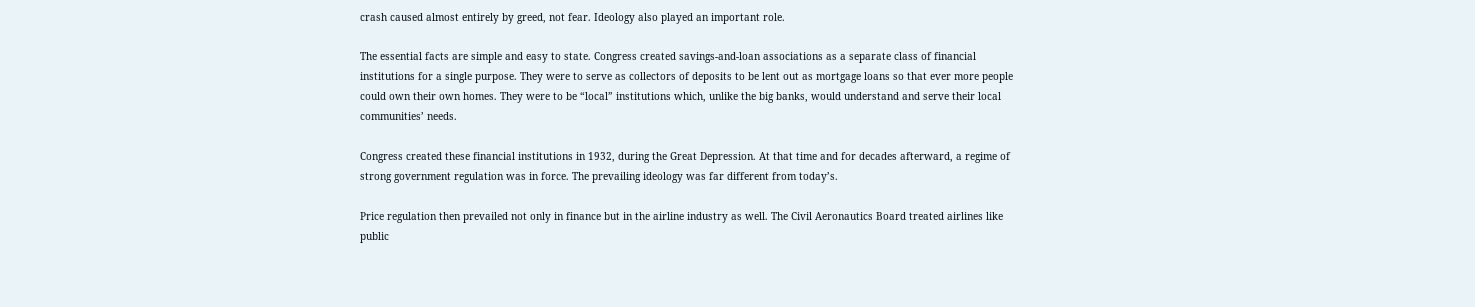crash caused almost entirely by greed, not fear. Ideology also played an important role.

The essential facts are simple and easy to state. Congress created savings-and-loan associations as a separate class of financial institutions for a single purpose. They were to serve as collectors of deposits to be lent out as mortgage loans so that ever more people could own their own homes. They were to be “local” institutions which, unlike the big banks, would understand and serve their local communities’ needs.

Congress created these financial institutions in 1932, during the Great Depression. At that time and for decades afterward, a regime of strong government regulation was in force. The prevailing ideology was far different from today’s.

Price regulation then prevailed not only in finance but in the airline industry as well. The Civil Aeronautics Board treated airlines like public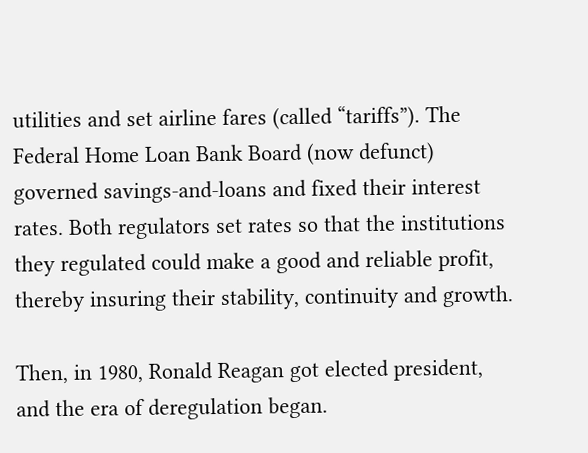utilities and set airline fares (called “tariffs”). The Federal Home Loan Bank Board (now defunct) governed savings-and-loans and fixed their interest rates. Both regulators set rates so that the institutions they regulated could make a good and reliable profit, thereby insuring their stability, continuity and growth.

Then, in 1980, Ronald Reagan got elected president, and the era of deregulation began.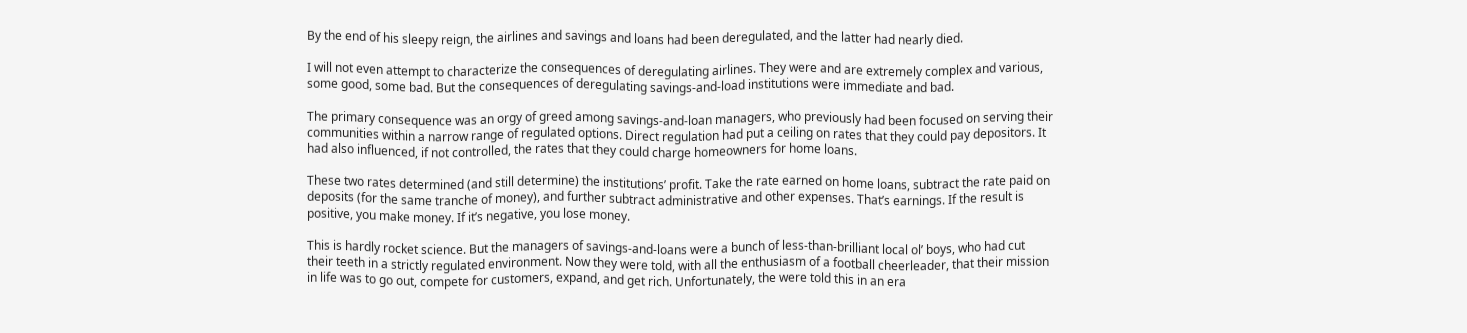By the end of his sleepy reign, the airlines and savings and loans had been deregulated, and the latter had nearly died.

I will not even attempt to characterize the consequences of deregulating airlines. They were and are extremely complex and various, some good, some bad. But the consequences of deregulating savings-and-load institutions were immediate and bad.

The primary consequence was an orgy of greed among savings-and-loan managers, who previously had been focused on serving their communities within a narrow range of regulated options. Direct regulation had put a ceiling on rates that they could pay depositors. It had also influenced, if not controlled, the rates that they could charge homeowners for home loans.

These two rates determined (and still determine) the institutions’ profit. Take the rate earned on home loans, subtract the rate paid on deposits (for the same tranche of money), and further subtract administrative and other expenses. That’s earnings. If the result is positive, you make money. If it’s negative, you lose money.

This is hardly rocket science. But the managers of savings-and-loans were a bunch of less-than-brilliant local ol’ boys, who had cut their teeth in a strictly regulated environment. Now they were told, with all the enthusiasm of a football cheerleader, that their mission in life was to go out, compete for customers, expand, and get rich. Unfortunately, the were told this in an era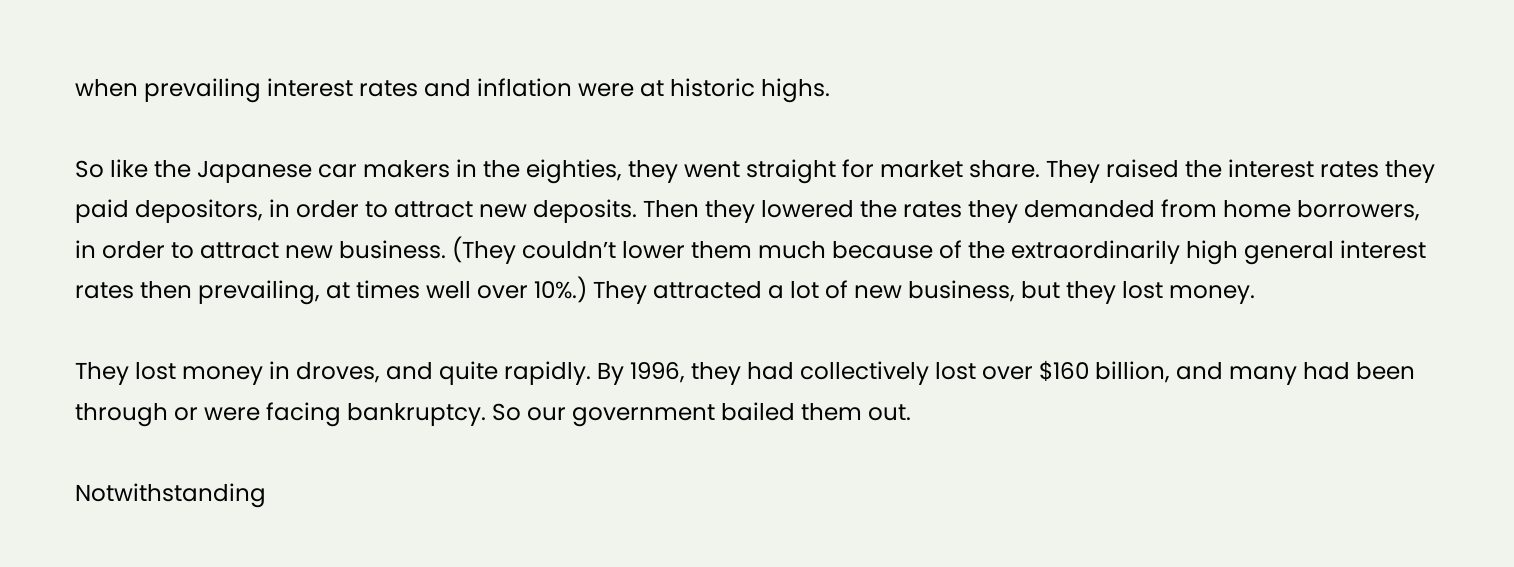when prevailing interest rates and inflation were at historic highs.

So like the Japanese car makers in the eighties, they went straight for market share. They raised the interest rates they paid depositors, in order to attract new deposits. Then they lowered the rates they demanded from home borrowers, in order to attract new business. (They couldn’t lower them much because of the extraordinarily high general interest rates then prevailing, at times well over 10%.) They attracted a lot of new business, but they lost money.

They lost money in droves, and quite rapidly. By 1996, they had collectively lost over $160 billion, and many had been through or were facing bankruptcy. So our government bailed them out.

Notwithstanding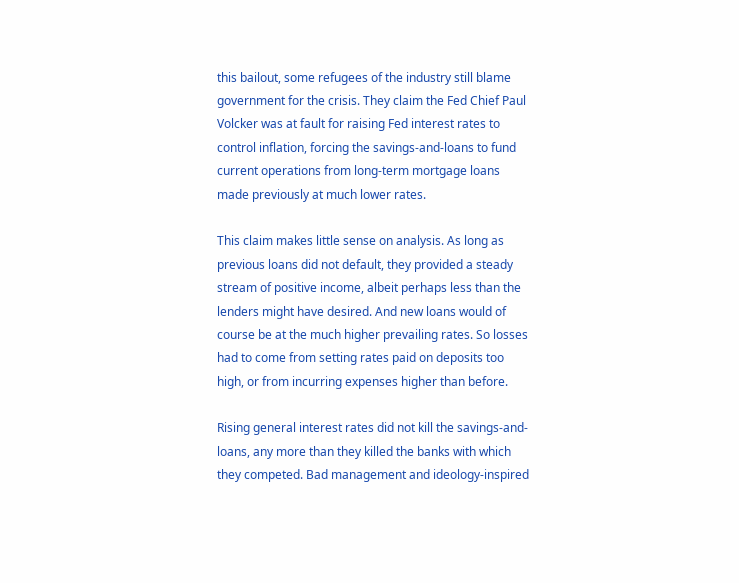this bailout, some refugees of the industry still blame government for the crisis. They claim the Fed Chief Paul Volcker was at fault for raising Fed interest rates to control inflation, forcing the savings-and-loans to fund current operations from long-term mortgage loans made previously at much lower rates.

This claim makes little sense on analysis. As long as previous loans did not default, they provided a steady stream of positive income, albeit perhaps less than the lenders might have desired. And new loans would of course be at the much higher prevailing rates. So losses had to come from setting rates paid on deposits too high, or from incurring expenses higher than before.

Rising general interest rates did not kill the savings-and-loans, any more than they killed the banks with which they competed. Bad management and ideology-inspired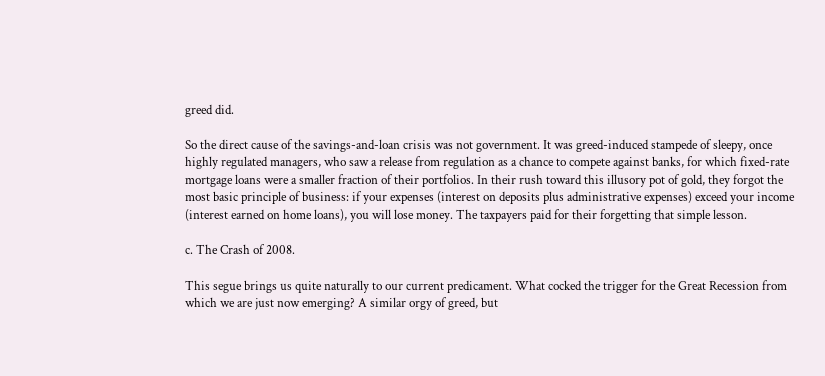greed did.

So the direct cause of the savings-and-loan crisis was not government. It was greed-induced stampede of sleepy, once highly regulated managers, who saw a release from regulation as a chance to compete against banks, for which fixed-rate mortgage loans were a smaller fraction of their portfolios. In their rush toward this illusory pot of gold, they forgot the most basic principle of business: if your expenses (interest on deposits plus administrative expenses) exceed your income (interest earned on home loans), you will lose money. The taxpayers paid for their forgetting that simple lesson.

c. The Crash of 2008.

This segue brings us quite naturally to our current predicament. What cocked the trigger for the Great Recession from which we are just now emerging? A similar orgy of greed, but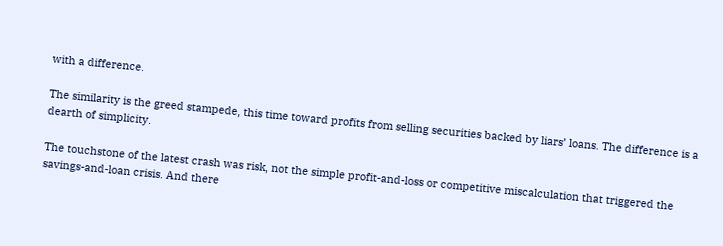with a difference.

The similarity is the greed stampede, this time toward profits from selling securities backed by liars’ loans. The difference is a dearth of simplicity.

The touchstone of the latest crash was risk, not the simple profit-and-loss or competitive miscalculation that triggered the savings-and-loan crisis. And there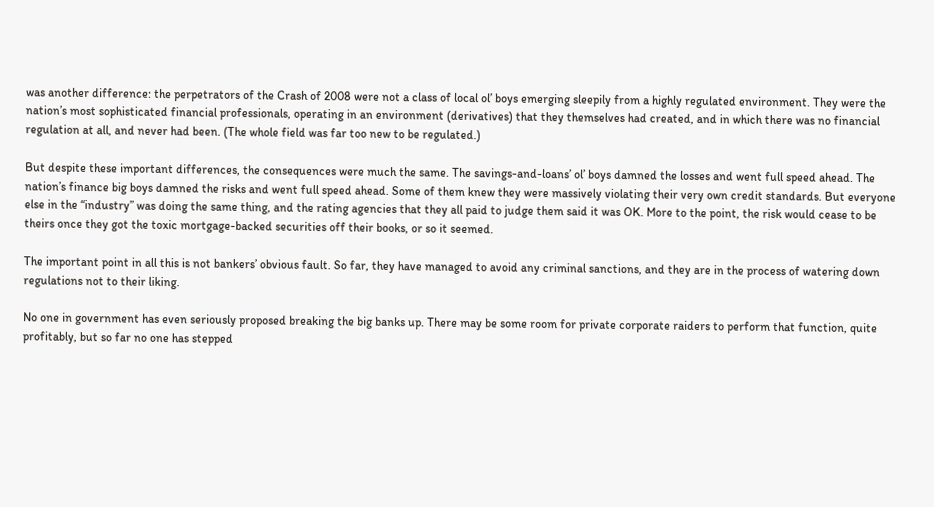was another difference: the perpetrators of the Crash of 2008 were not a class of local ol’ boys emerging sleepily from a highly regulated environment. They were the nation’s most sophisticated financial professionals, operating in an environment (derivatives) that they themselves had created, and in which there was no financial regulation at all, and never had been. (The whole field was far too new to be regulated.)

But despite these important differences, the consequences were much the same. The savings-and-loans’ ol’ boys damned the losses and went full speed ahead. The nation’s finance big boys damned the risks and went full speed ahead. Some of them knew they were massively violating their very own credit standards. But everyone else in the “industry” was doing the same thing, and the rating agencies that they all paid to judge them said it was OK. More to the point, the risk would cease to be theirs once they got the toxic mortgage-backed securities off their books, or so it seemed.

The important point in all this is not bankers’ obvious fault. So far, they have managed to avoid any criminal sanctions, and they are in the process of watering down regulations not to their liking.

No one in government has even seriously proposed breaking the big banks up. There may be some room for private corporate raiders to perform that function, quite profitably, but so far no one has stepped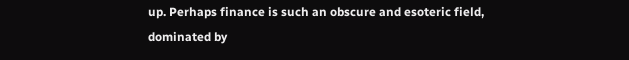up. Perhaps finance is such an obscure and esoteric field, dominated by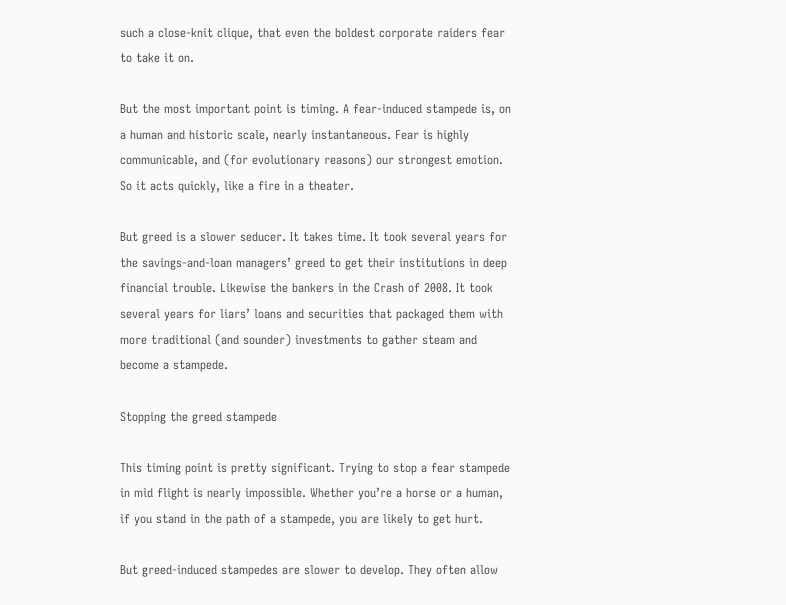such a close-knit clique, that even the boldest corporate raiders fear to take it on.

But the most important point is timing. A fear-induced stampede is, on a human and historic scale, nearly instantaneous. Fear is highly communicable, and (for evolutionary reasons) our strongest emotion. So it acts quickly, like a fire in a theater.

But greed is a slower seducer. It takes time. It took several years for the savings-and-loan managers’ greed to get their institutions in deep financial trouble. Likewise the bankers in the Crash of 2008. It took several years for liars’ loans and securities that packaged them with more traditional (and sounder) investments to gather steam and become a stampede.

Stopping the greed stampede

This timing point is pretty significant. Trying to stop a fear stampede in mid flight is nearly impossible. Whether you’re a horse or a human, if you stand in the path of a stampede, you are likely to get hurt.

But greed-induced stampedes are slower to develop. They often allow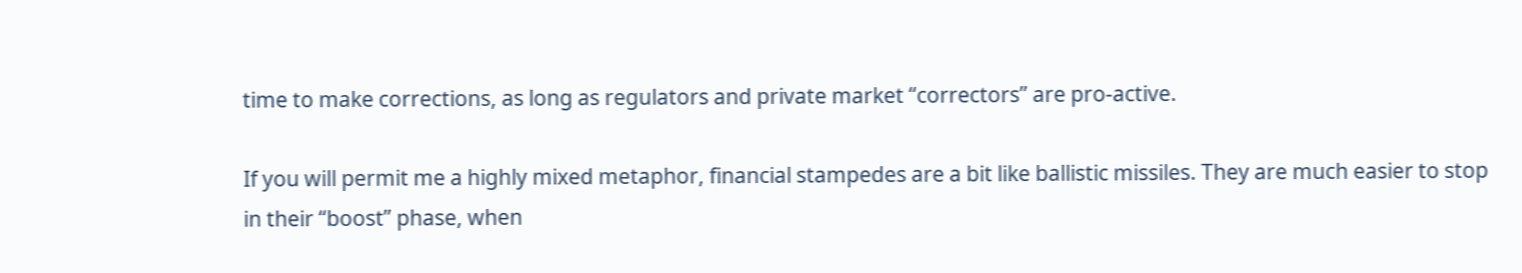time to make corrections, as long as regulators and private market “correctors” are pro-active.

If you will permit me a highly mixed metaphor, financial stampedes are a bit like ballistic missiles. They are much easier to stop in their “boost” phase, when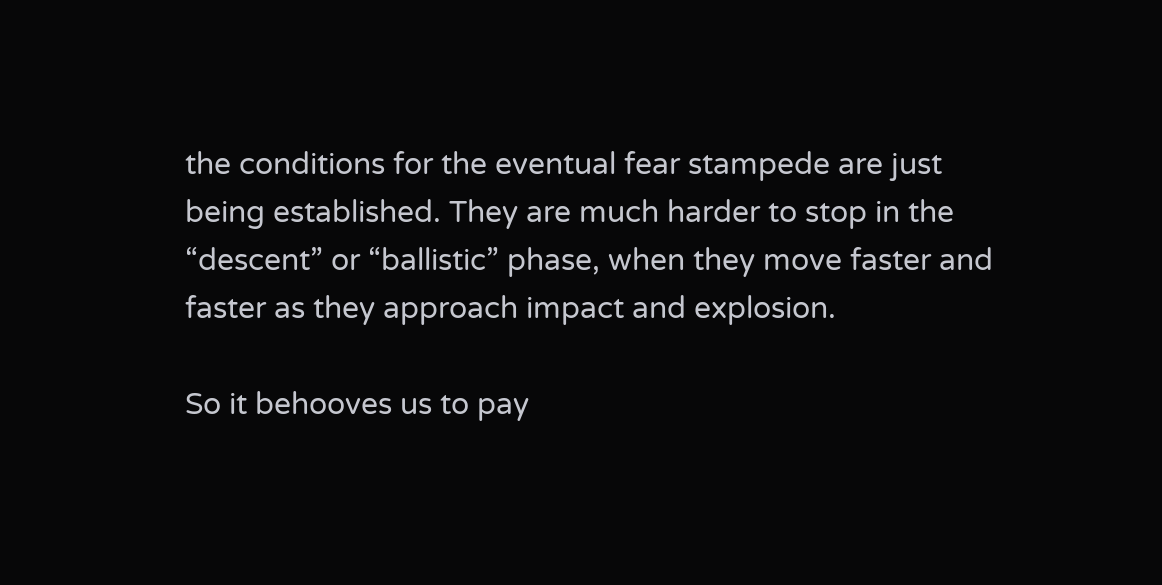the conditions for the eventual fear stampede are just being established. They are much harder to stop in the “descent” or “ballistic” phase, when they move faster and faster as they approach impact and explosion.

So it behooves us to pay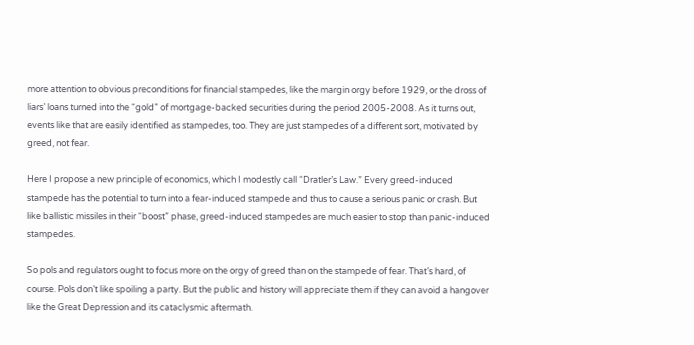more attention to obvious preconditions for financial stampedes, like the margin orgy before 1929, or the dross of liars’ loans turned into the “gold” of mortgage-backed securities during the period 2005-2008. As it turns out, events like that are easily identified as stampedes, too. They are just stampedes of a different sort, motivated by greed, not fear.

Here I propose a new principle of economics, which I modestly call “Dratler’s Law.” Every greed-induced stampede has the potential to turn into a fear-induced stampede and thus to cause a serious panic or crash. But like ballistic missiles in their “boost” phase, greed-induced stampedes are much easier to stop than panic-induced stampedes.

So pols and regulators ought to focus more on the orgy of greed than on the stampede of fear. That’s hard, of course. Pols don’t like spoiling a party. But the public and history will appreciate them if they can avoid a hangover like the Great Depression and its cataclysmic aftermath.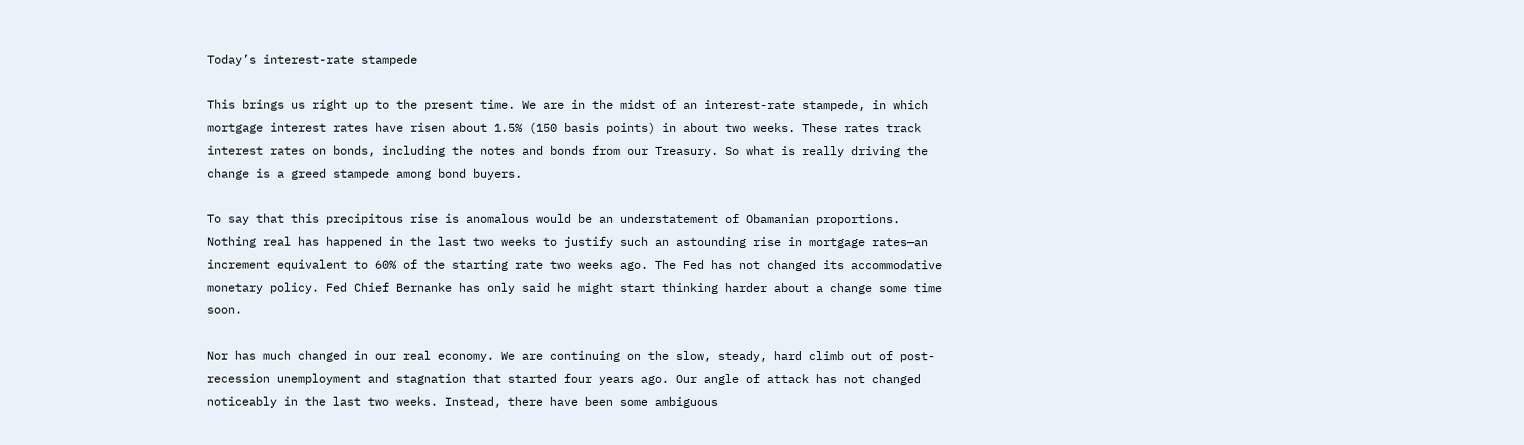Today’s interest-rate stampede

This brings us right up to the present time. We are in the midst of an interest-rate stampede, in which mortgage interest rates have risen about 1.5% (150 basis points) in about two weeks. These rates track interest rates on bonds, including the notes and bonds from our Treasury. So what is really driving the change is a greed stampede among bond buyers.

To say that this precipitous rise is anomalous would be an understatement of Obamanian proportions. Nothing real has happened in the last two weeks to justify such an astounding rise in mortgage rates—an increment equivalent to 60% of the starting rate two weeks ago. The Fed has not changed its accommodative monetary policy. Fed Chief Bernanke has only said he might start thinking harder about a change some time soon.

Nor has much changed in our real economy. We are continuing on the slow, steady, hard climb out of post-recession unemployment and stagnation that started four years ago. Our angle of attack has not changed noticeably in the last two weeks. Instead, there have been some ambiguous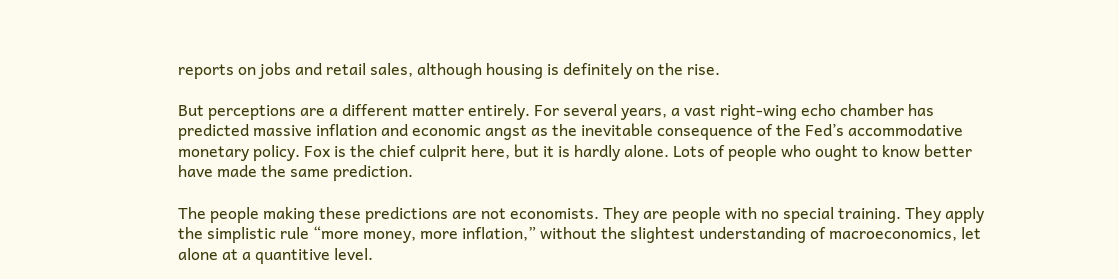reports on jobs and retail sales, although housing is definitely on the rise.

But perceptions are a different matter entirely. For several years, a vast right-wing echo chamber has predicted massive inflation and economic angst as the inevitable consequence of the Fed’s accommodative monetary policy. Fox is the chief culprit here, but it is hardly alone. Lots of people who ought to know better have made the same prediction.

The people making these predictions are not economists. They are people with no special training. They apply the simplistic rule “more money, more inflation,” without the slightest understanding of macroeconomics, let alone at a quantitive level.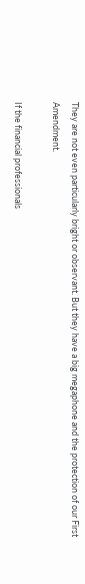They are not even particularly bright or observant. But they have a big megaphone and the protection of our First Amendment.

If the financial professionals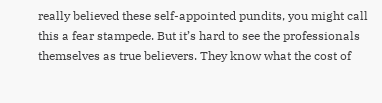really believed these self-appointed pundits, you might call this a fear stampede. But it’s hard to see the professionals themselves as true believers. They know what the cost of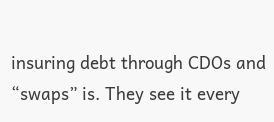insuring debt through CDOs and “swaps” is. They see it every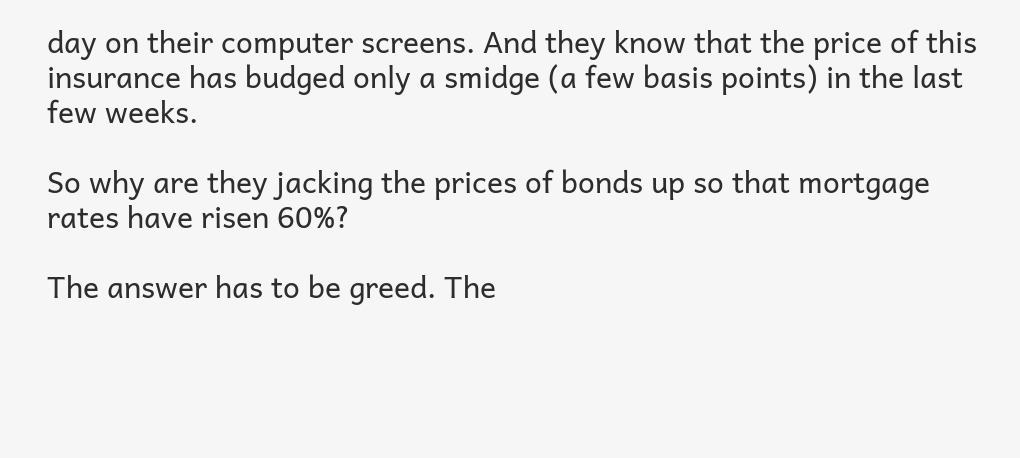day on their computer screens. And they know that the price of this insurance has budged only a smidge (a few basis points) in the last few weeks.

So why are they jacking the prices of bonds up so that mortgage rates have risen 60%?

The answer has to be greed. The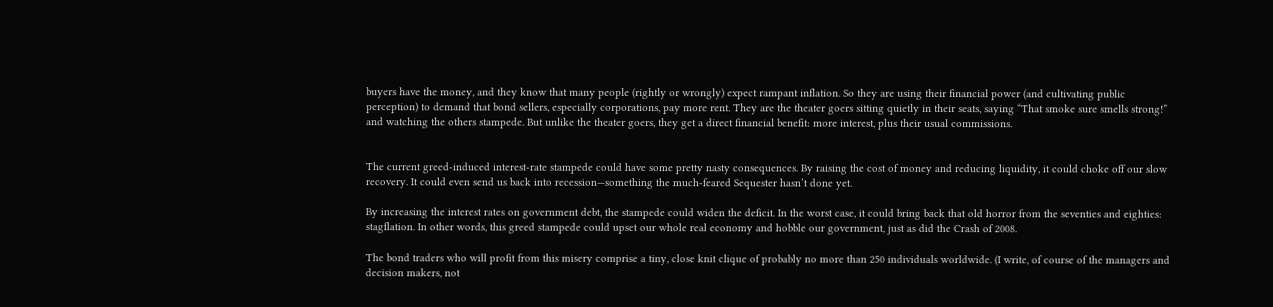buyers have the money, and they know that many people (rightly or wrongly) expect rampant inflation. So they are using their financial power (and cultivating public perception) to demand that bond sellers, especially corporations, pay more rent. They are the theater goers sitting quietly in their seats, saying “That smoke sure smells strong!” and watching the others stampede. But unlike the theater goers, they get a direct financial benefit: more interest, plus their usual commissions.


The current greed-induced interest-rate stampede could have some pretty nasty consequences. By raising the cost of money and reducing liquidity, it could choke off our slow recovery. It could even send us back into recession—something the much-feared Sequester hasn’t done yet.

By increasing the interest rates on government debt, the stampede could widen the deficit. In the worst case, it could bring back that old horror from the seventies and eighties: stagflation. In other words, this greed stampede could upset our whole real economy and hobble our government, just as did the Crash of 2008.

The bond traders who will profit from this misery comprise a tiny, close knit clique of probably no more than 250 individuals worldwide. (I write, of course of the managers and decision makers, not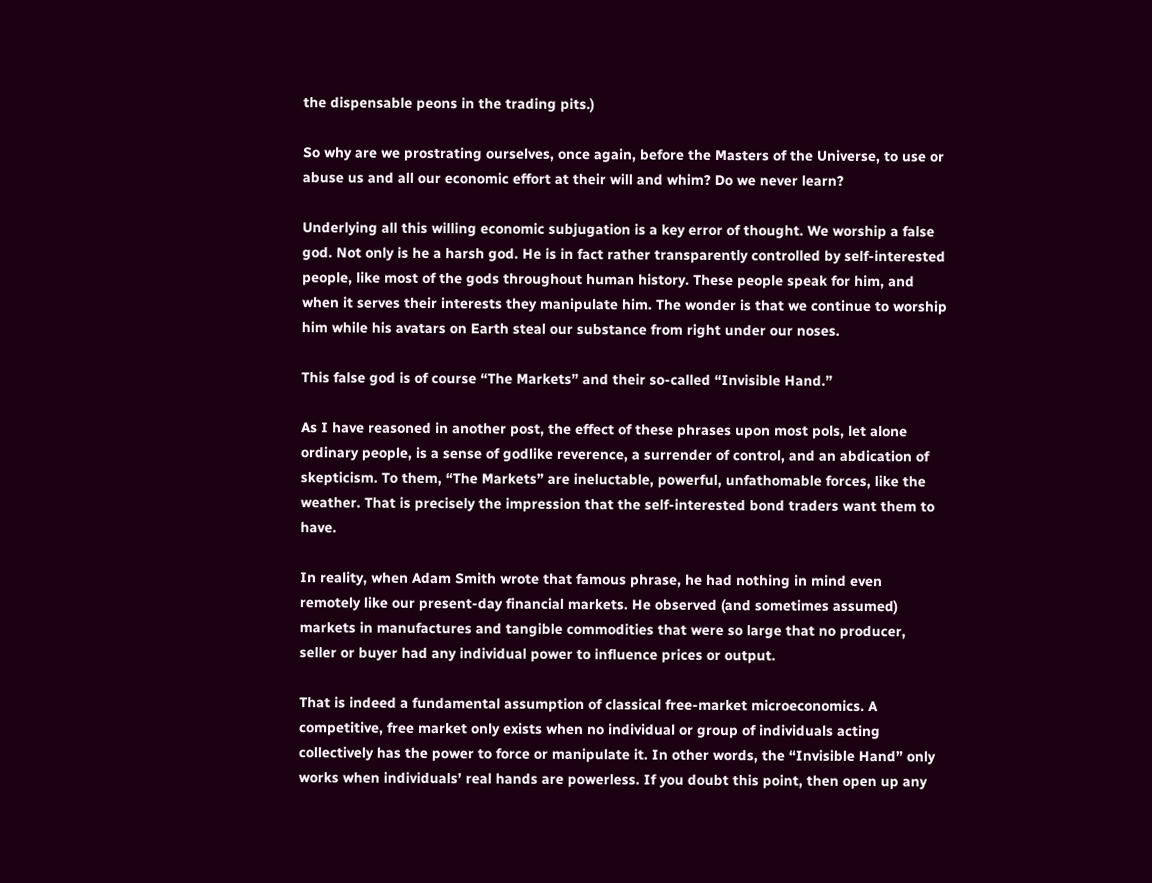the dispensable peons in the trading pits.)

So why are we prostrating ourselves, once again, before the Masters of the Universe, to use or abuse us and all our economic effort at their will and whim? Do we never learn?

Underlying all this willing economic subjugation is a key error of thought. We worship a false god. Not only is he a harsh god. He is in fact rather transparently controlled by self-interested people, like most of the gods throughout human history. These people speak for him, and when it serves their interests they manipulate him. The wonder is that we continue to worship him while his avatars on Earth steal our substance from right under our noses.

This false god is of course “The Markets” and their so-called “Invisible Hand.”

As I have reasoned in another post, the effect of these phrases upon most pols, let alone ordinary people, is a sense of godlike reverence, a surrender of control, and an abdication of skepticism. To them, “The Markets” are ineluctable, powerful, unfathomable forces, like the weather. That is precisely the impression that the self-interested bond traders want them to have.

In reality, when Adam Smith wrote that famous phrase, he had nothing in mind even remotely like our present-day financial markets. He observed (and sometimes assumed) markets in manufactures and tangible commodities that were so large that no producer, seller or buyer had any individual power to influence prices or output.

That is indeed a fundamental assumption of classical free-market microeconomics. A competitive, free market only exists when no individual or group of individuals acting collectively has the power to force or manipulate it. In other words, the “Invisible Hand” only works when individuals’ real hands are powerless. If you doubt this point, then open up any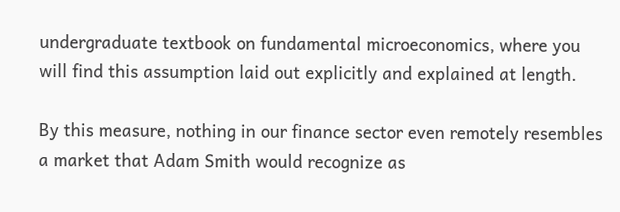undergraduate textbook on fundamental microeconomics, where you will find this assumption laid out explicitly and explained at length.

By this measure, nothing in our finance sector even remotely resembles a market that Adam Smith would recognize as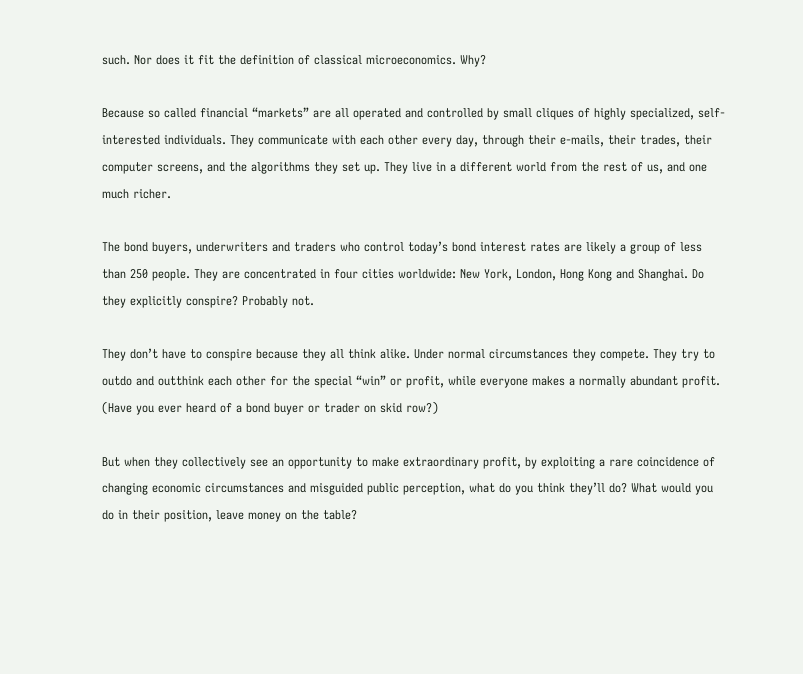such. Nor does it fit the definition of classical microeconomics. Why?

Because so called financial “markets” are all operated and controlled by small cliques of highly specialized, self-interested individuals. They communicate with each other every day, through their e-mails, their trades, their computer screens, and the algorithms they set up. They live in a different world from the rest of us, and one much richer.

The bond buyers, underwriters and traders who control today’s bond interest rates are likely a group of less than 250 people. They are concentrated in four cities worldwide: New York, London, Hong Kong and Shanghai. Do they explicitly conspire? Probably not.

They don’t have to conspire because they all think alike. Under normal circumstances they compete. They try to outdo and outthink each other for the special “win” or profit, while everyone makes a normally abundant profit. (Have you ever heard of a bond buyer or trader on skid row?)

But when they collectively see an opportunity to make extraordinary profit, by exploiting a rare coincidence of changing economic circumstances and misguided public perception, what do you think they’ll do? What would you do in their position, leave money on the table?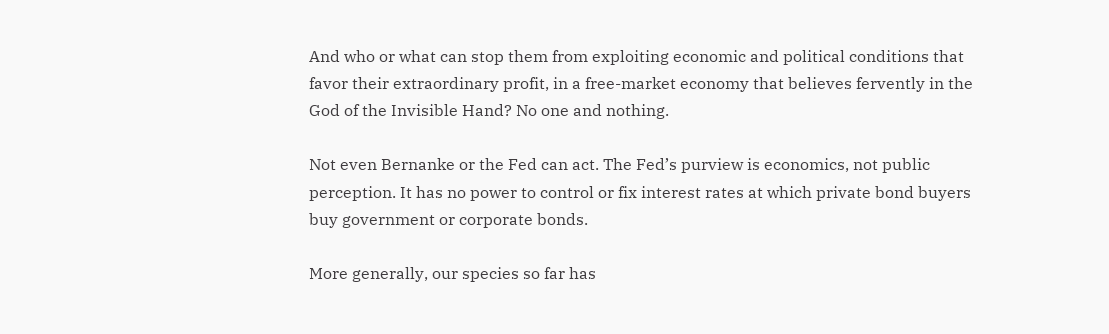And who or what can stop them from exploiting economic and political conditions that favor their extraordinary profit, in a free-market economy that believes fervently in the God of the Invisible Hand? No one and nothing.

Not even Bernanke or the Fed can act. The Fed’s purview is economics, not public perception. It has no power to control or fix interest rates at which private bond buyers buy government or corporate bonds.

More generally, our species so far has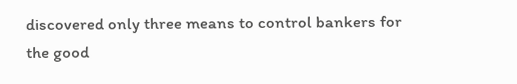discovered only three means to control bankers for the good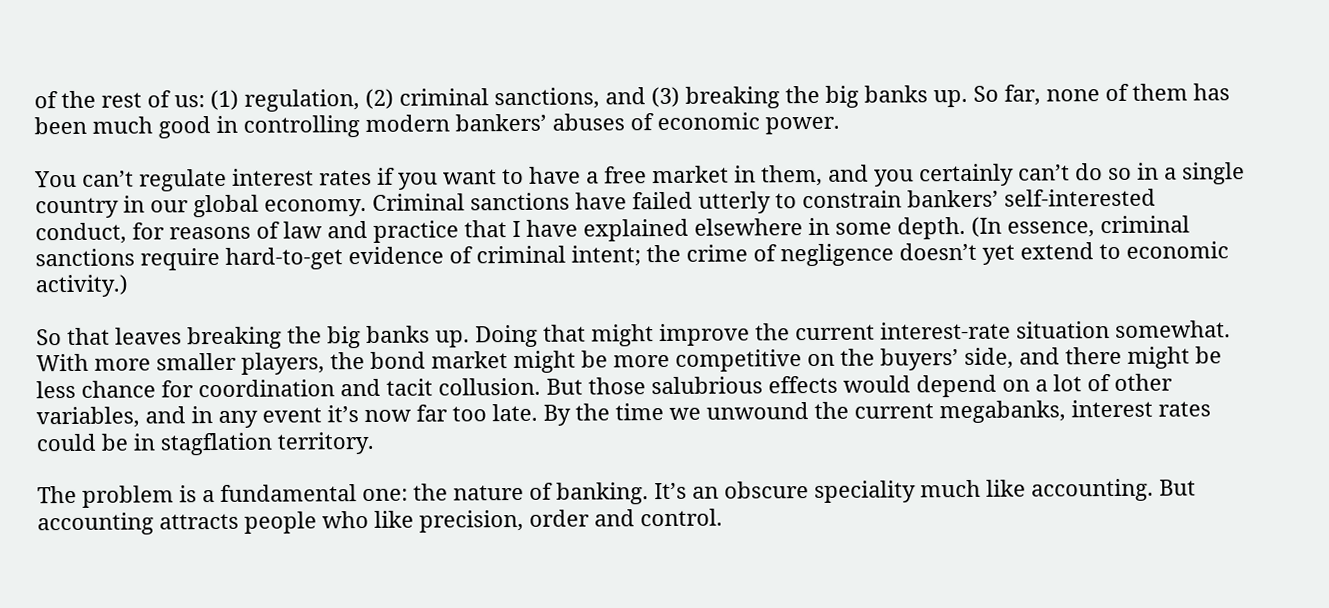of the rest of us: (1) regulation, (2) criminal sanctions, and (3) breaking the big banks up. So far, none of them has been much good in controlling modern bankers’ abuses of economic power.

You can’t regulate interest rates if you want to have a free market in them, and you certainly can’t do so in a single country in our global economy. Criminal sanctions have failed utterly to constrain bankers’ self-interested conduct, for reasons of law and practice that I have explained elsewhere in some depth. (In essence, criminal sanctions require hard-to-get evidence of criminal intent; the crime of negligence doesn’t yet extend to economic activity.)

So that leaves breaking the big banks up. Doing that might improve the current interest-rate situation somewhat. With more smaller players, the bond market might be more competitive on the buyers’ side, and there might be less chance for coordination and tacit collusion. But those salubrious effects would depend on a lot of other variables, and in any event it’s now far too late. By the time we unwound the current megabanks, interest rates could be in stagflation territory.

The problem is a fundamental one: the nature of banking. It’s an obscure speciality much like accounting. But accounting attracts people who like precision, order and control.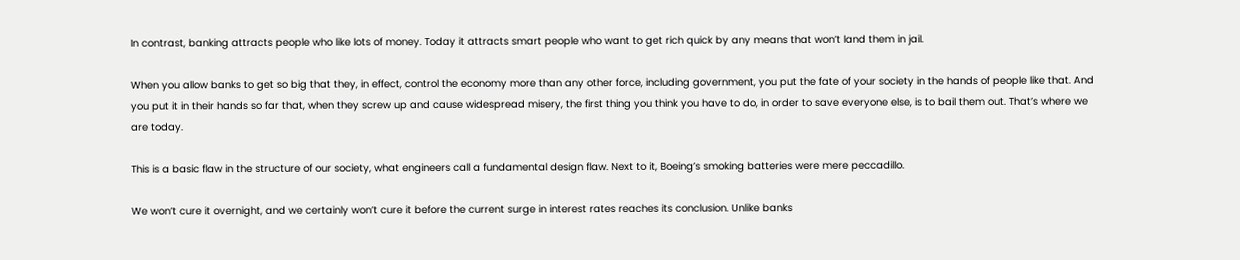In contrast, banking attracts people who like lots of money. Today it attracts smart people who want to get rich quick by any means that won’t land them in jail.

When you allow banks to get so big that they, in effect, control the economy more than any other force, including government, you put the fate of your society in the hands of people like that. And you put it in their hands so far that, when they screw up and cause widespread misery, the first thing you think you have to do, in order to save everyone else, is to bail them out. That’s where we are today.

This is a basic flaw in the structure of our society, what engineers call a fundamental design flaw. Next to it, Boeing’s smoking batteries were mere peccadillo.

We won’t cure it overnight, and we certainly won’t cure it before the current surge in interest rates reaches its conclusion. Unlike banks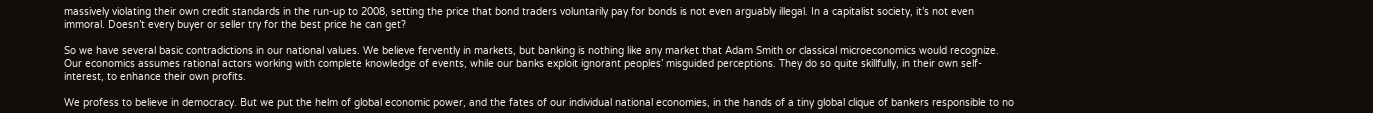massively violating their own credit standards in the run-up to 2008, setting the price that bond traders voluntarily pay for bonds is not even arguably illegal. In a capitalist society, it’s not even immoral. Doesn’t every buyer or seller try for the best price he can get?

So we have several basic contradictions in our national values. We believe fervently in markets, but banking is nothing like any market that Adam Smith or classical microeconomics would recognize. Our economics assumes rational actors working with complete knowledge of events, while our banks exploit ignorant peoples’ misguided perceptions. They do so quite skillfully, in their own self-interest, to enhance their own profits.

We profess to believe in democracy. But we put the helm of global economic power, and the fates of our individual national economies, in the hands of a tiny global clique of bankers responsible to no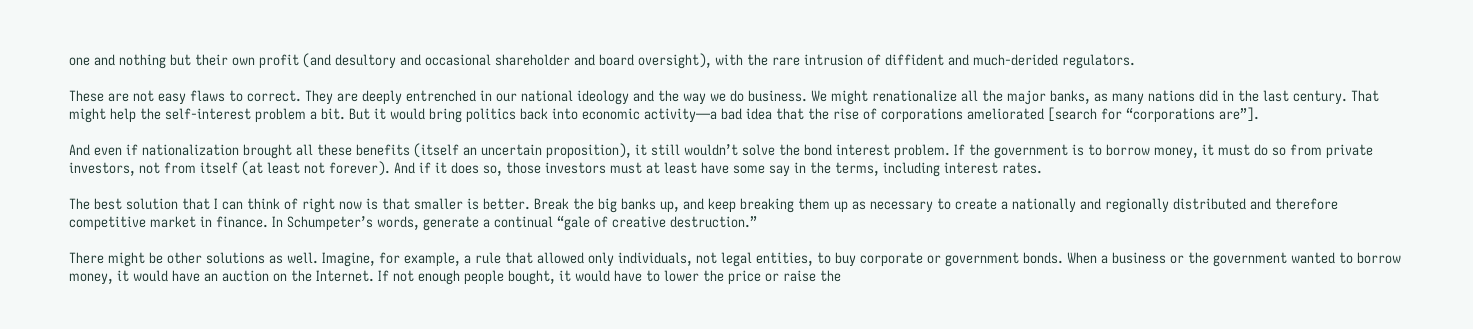one and nothing but their own profit (and desultory and occasional shareholder and board oversight), with the rare intrusion of diffident and much-derided regulators.

These are not easy flaws to correct. They are deeply entrenched in our national ideology and the way we do business. We might renationalize all the major banks, as many nations did in the last century. That might help the self-interest problem a bit. But it would bring politics back into economic activity—a bad idea that the rise of corporations ameliorated [search for “corporations are”].

And even if nationalization brought all these benefits (itself an uncertain proposition), it still wouldn’t solve the bond interest problem. If the government is to borrow money, it must do so from private investors, not from itself (at least not forever). And if it does so, those investors must at least have some say in the terms, including interest rates.

The best solution that I can think of right now is that smaller is better. Break the big banks up, and keep breaking them up as necessary to create a nationally and regionally distributed and therefore competitive market in finance. In Schumpeter’s words, generate a continual “gale of creative destruction.”

There might be other solutions as well. Imagine, for example, a rule that allowed only individuals, not legal entities, to buy corporate or government bonds. When a business or the government wanted to borrow money, it would have an auction on the Internet. If not enough people bought, it would have to lower the price or raise the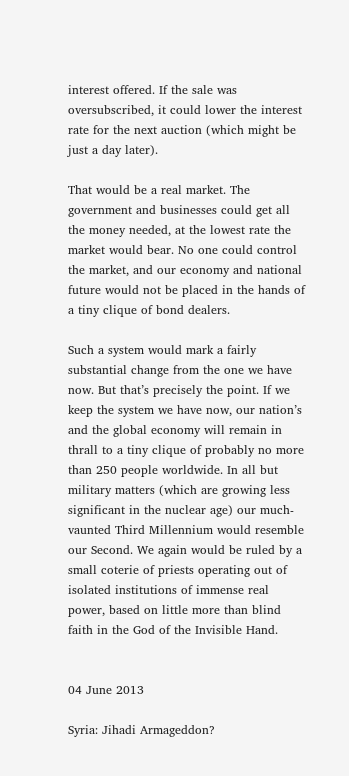interest offered. If the sale was oversubscribed, it could lower the interest rate for the next auction (which might be just a day later).

That would be a real market. The government and businesses could get all the money needed, at the lowest rate the market would bear. No one could control the market, and our economy and national future would not be placed in the hands of a tiny clique of bond dealers.

Such a system would mark a fairly substantial change from the one we have now. But that’s precisely the point. If we keep the system we have now, our nation’s and the global economy will remain in thrall to a tiny clique of probably no more than 250 people worldwide. In all but military matters (which are growing less significant in the nuclear age) our much-vaunted Third Millennium would resemble our Second. We again would be ruled by a small coterie of priests operating out of isolated institutions of immense real power, based on little more than blind faith in the God of the Invisible Hand.


04 June 2013

Syria: Jihadi Armageddon?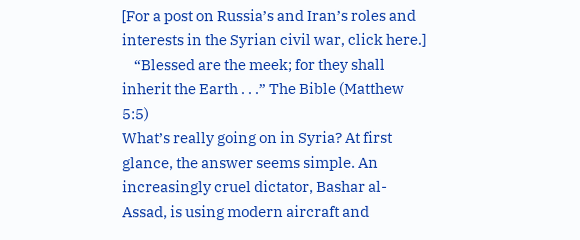[For a post on Russia’s and Iran’s roles and interests in the Syrian civil war, click here.]
    “Blessed are the meek; for they shall inherit the Earth . . .” The Bible (Matthew 5:5)
What’s really going on in Syria? At first glance, the answer seems simple. An increasingly cruel dictator, Bashar al-Assad, is using modern aircraft and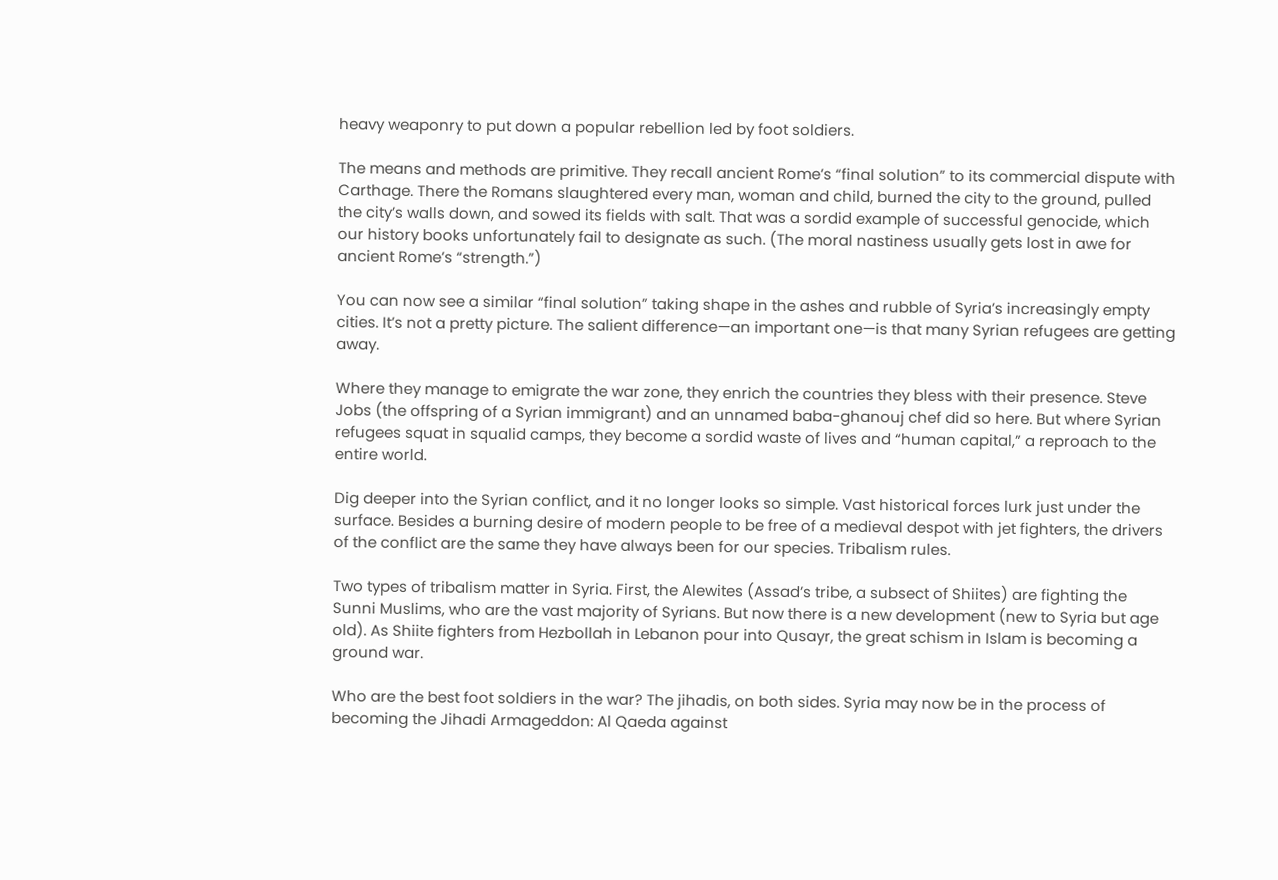heavy weaponry to put down a popular rebellion led by foot soldiers.

The means and methods are primitive. They recall ancient Rome’s “final solution” to its commercial dispute with Carthage. There the Romans slaughtered every man, woman and child, burned the city to the ground, pulled the city’s walls down, and sowed its fields with salt. That was a sordid example of successful genocide, which our history books unfortunately fail to designate as such. (The moral nastiness usually gets lost in awe for ancient Rome’s “strength.”)

You can now see a similar “final solution” taking shape in the ashes and rubble of Syria’s increasingly empty cities. It’s not a pretty picture. The salient difference—an important one—is that many Syrian refugees are getting away.

Where they manage to emigrate the war zone, they enrich the countries they bless with their presence. Steve Jobs (the offspring of a Syrian immigrant) and an unnamed baba-ghanouj chef did so here. But where Syrian refugees squat in squalid camps, they become a sordid waste of lives and “human capital,” a reproach to the entire world.

Dig deeper into the Syrian conflict, and it no longer looks so simple. Vast historical forces lurk just under the surface. Besides a burning desire of modern people to be free of a medieval despot with jet fighters, the drivers of the conflict are the same they have always been for our species. Tribalism rules.

Two types of tribalism matter in Syria. First, the Alewites (Assad’s tribe, a subsect of Shiites) are fighting the Sunni Muslims, who are the vast majority of Syrians. But now there is a new development (new to Syria but age old). As Shiite fighters from Hezbollah in Lebanon pour into Qusayr, the great schism in Islam is becoming a ground war.

Who are the best foot soldiers in the war? The jihadis, on both sides. Syria may now be in the process of becoming the Jihadi Armageddon: Al Qaeda against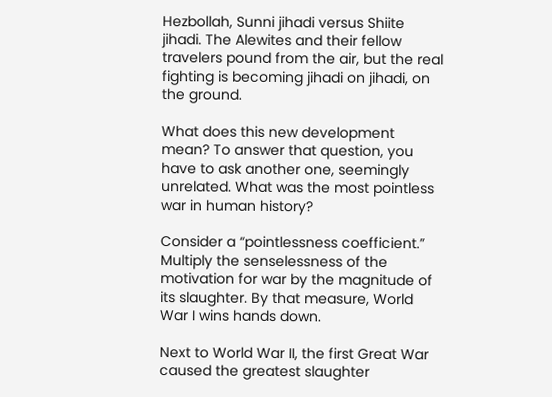Hezbollah, Sunni jihadi versus Shiite jihadi. The Alewites and their fellow travelers pound from the air, but the real fighting is becoming jihadi on jihadi, on the ground.

What does this new development mean? To answer that question, you have to ask another one, seemingly unrelated. What was the most pointless war in human history?

Consider a “pointlessness coefficient.” Multiply the senselessness of the motivation for war by the magnitude of its slaughter. By that measure, World War I wins hands down.

Next to World War II, the first Great War caused the greatest slaughter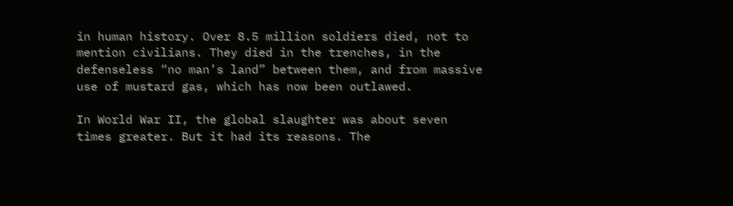in human history. Over 8.5 million soldiers died, not to mention civilians. They died in the trenches, in the defenseless “no man’s land” between them, and from massive use of mustard gas, which has now been outlawed.

In World War II, the global slaughter was about seven times greater. But it had its reasons. The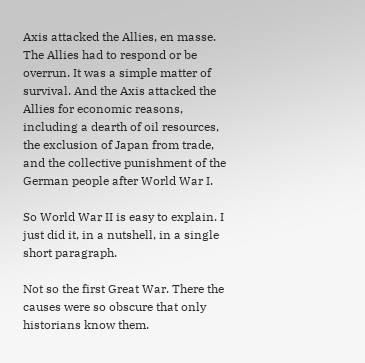Axis attacked the Allies, en masse. The Allies had to respond or be overrun. It was a simple matter of survival. And the Axis attacked the Allies for economic reasons, including a dearth of oil resources, the exclusion of Japan from trade, and the collective punishment of the German people after World War I.

So World War II is easy to explain. I just did it, in a nutshell, in a single short paragraph.

Not so the first Great War. There the causes were so obscure that only historians know them.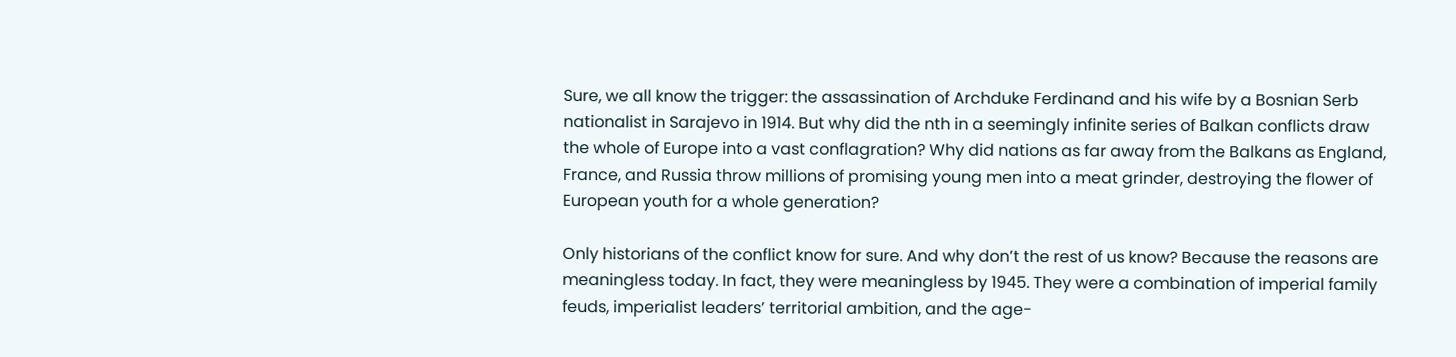Sure, we all know the trigger: the assassination of Archduke Ferdinand and his wife by a Bosnian Serb nationalist in Sarajevo in 1914. But why did the nth in a seemingly infinite series of Balkan conflicts draw the whole of Europe into a vast conflagration? Why did nations as far away from the Balkans as England, France, and Russia throw millions of promising young men into a meat grinder, destroying the flower of European youth for a whole generation?

Only historians of the conflict know for sure. And why don’t the rest of us know? Because the reasons are meaningless today. In fact, they were meaningless by 1945. They were a combination of imperial family feuds, imperialist leaders’ territorial ambition, and the age-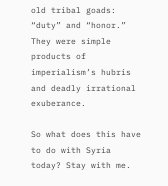old tribal goads: “duty” and “honor.” They were simple products of imperialism’s hubris and deadly irrational exuberance.

So what does this have to do with Syria today? Stay with me.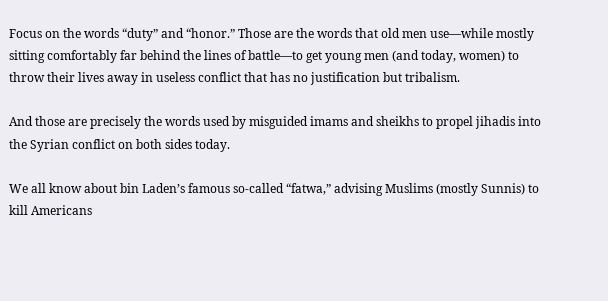Focus on the words “duty” and “honor.” Those are the words that old men use—while mostly sitting comfortably far behind the lines of battle—to get young men (and today, women) to throw their lives away in useless conflict that has no justification but tribalism.

And those are precisely the words used by misguided imams and sheikhs to propel jihadis into the Syrian conflict on both sides today.

We all know about bin Laden’s famous so-called “fatwa,” advising Muslims (mostly Sunnis) to kill Americans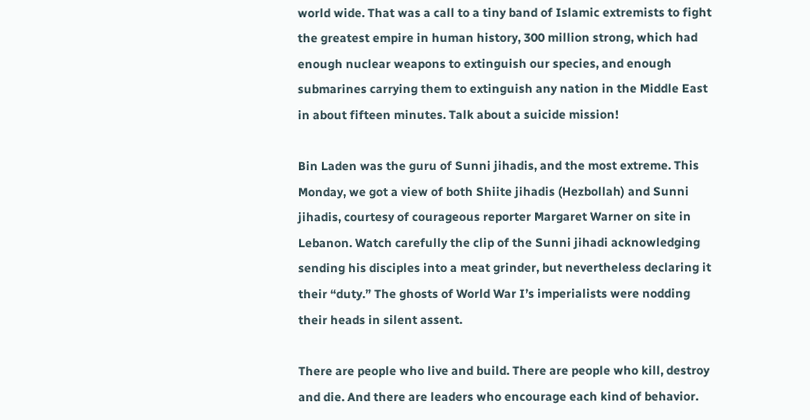world wide. That was a call to a tiny band of Islamic extremists to fight the greatest empire in human history, 300 million strong, which had enough nuclear weapons to extinguish our species, and enough submarines carrying them to extinguish any nation in the Middle East in about fifteen minutes. Talk about a suicide mission!

Bin Laden was the guru of Sunni jihadis, and the most extreme. This Monday, we got a view of both Shiite jihadis (Hezbollah) and Sunni jihadis, courtesy of courageous reporter Margaret Warner on site in Lebanon. Watch carefully the clip of the Sunni jihadi acknowledging sending his disciples into a meat grinder, but nevertheless declaring it their “duty.” The ghosts of World War I’s imperialists were nodding their heads in silent assent.

There are people who live and build. There are people who kill, destroy and die. And there are leaders who encourage each kind of behavior.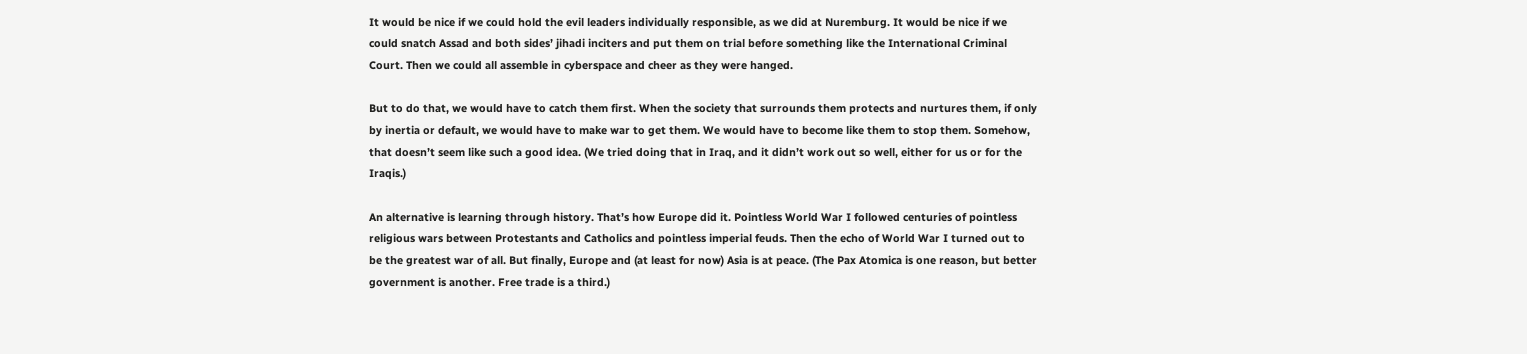It would be nice if we could hold the evil leaders individually responsible, as we did at Nuremburg. It would be nice if we could snatch Assad and both sides’ jihadi inciters and put them on trial before something like the International Criminal Court. Then we could all assemble in cyberspace and cheer as they were hanged.

But to do that, we would have to catch them first. When the society that surrounds them protects and nurtures them, if only by inertia or default, we would have to make war to get them. We would have to become like them to stop them. Somehow, that doesn’t seem like such a good idea. (We tried doing that in Iraq, and it didn’t work out so well, either for us or for the Iraqis.)

An alternative is learning through history. That’s how Europe did it. Pointless World War I followed centuries of pointless religious wars between Protestants and Catholics and pointless imperial feuds. Then the echo of World War I turned out to be the greatest war of all. But finally, Europe and (at least for now) Asia is at peace. (The Pax Atomica is one reason, but better government is another. Free trade is a third.)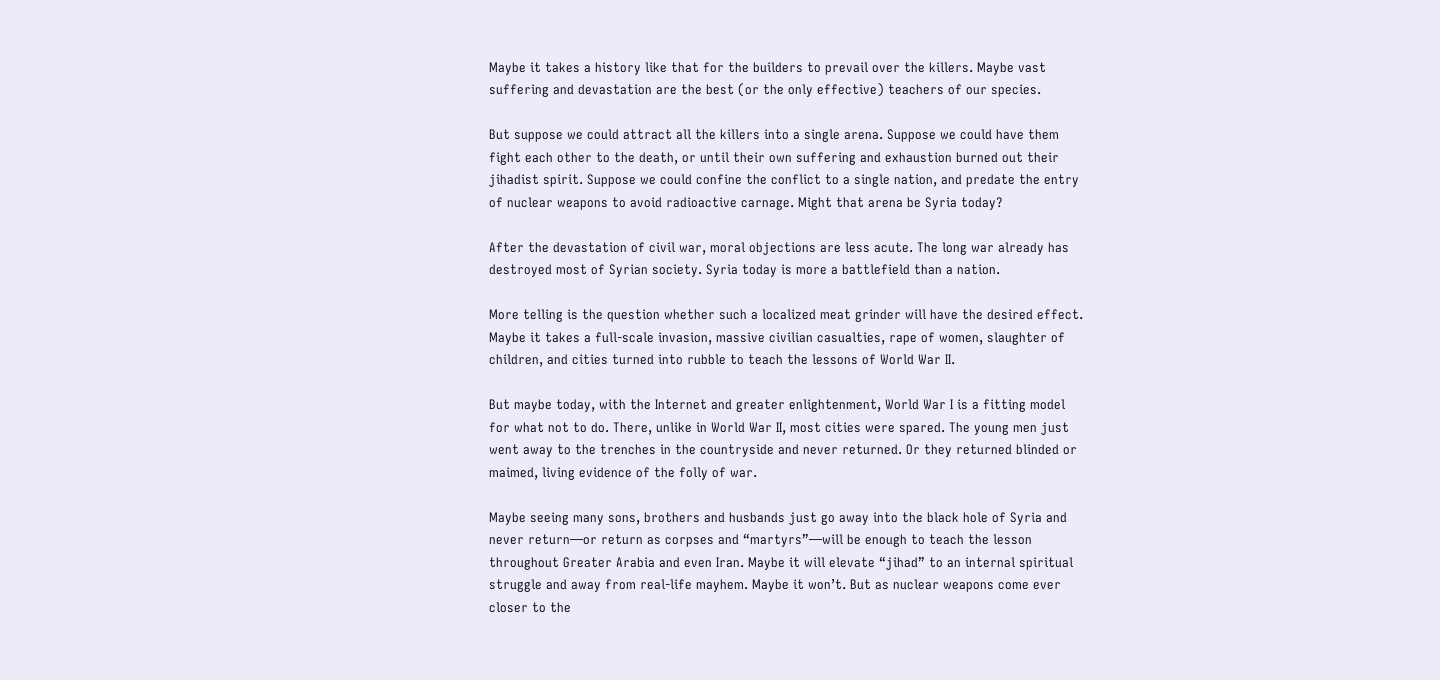Maybe it takes a history like that for the builders to prevail over the killers. Maybe vast suffering and devastation are the best (or the only effective) teachers of our species.

But suppose we could attract all the killers into a single arena. Suppose we could have them fight each other to the death, or until their own suffering and exhaustion burned out their jihadist spirit. Suppose we could confine the conflict to a single nation, and predate the entry of nuclear weapons to avoid radioactive carnage. Might that arena be Syria today?

After the devastation of civil war, moral objections are less acute. The long war already has destroyed most of Syrian society. Syria today is more a battlefield than a nation.

More telling is the question whether such a localized meat grinder will have the desired effect. Maybe it takes a full-scale invasion, massive civilian casualties, rape of women, slaughter of children, and cities turned into rubble to teach the lessons of World War II.

But maybe today, with the Internet and greater enlightenment, World War I is a fitting model for what not to do. There, unlike in World War II, most cities were spared. The young men just went away to the trenches in the countryside and never returned. Or they returned blinded or maimed, living evidence of the folly of war.

Maybe seeing many sons, brothers and husbands just go away into the black hole of Syria and never return—or return as corpses and “martyrs”—will be enough to teach the lesson throughout Greater Arabia and even Iran. Maybe it will elevate “jihad” to an internal spiritual struggle and away from real-life mayhem. Maybe it won’t. But as nuclear weapons come ever closer to the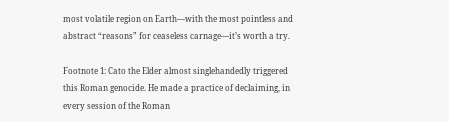most volatile region on Earth—with the most pointless and abstract “reasons” for ceaseless carnage—it’s worth a try.

Footnote 1: Cato the Elder almost singlehandedly triggered this Roman genocide. He made a practice of declaiming, in every session of the Roman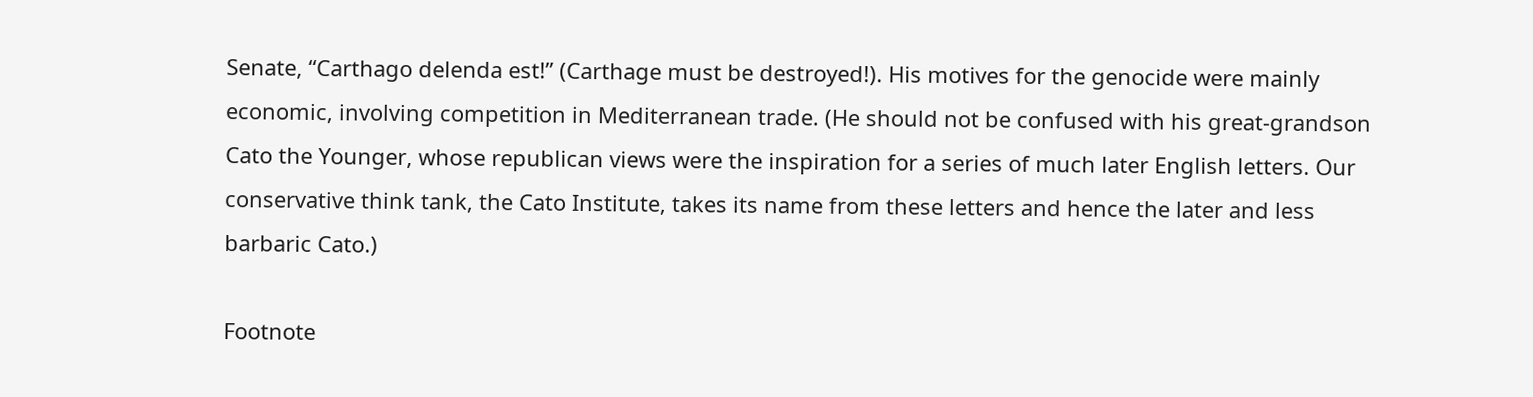Senate, “Carthago delenda est!” (Carthage must be destroyed!). His motives for the genocide were mainly economic, involving competition in Mediterranean trade. (He should not be confused with his great-grandson Cato the Younger, whose republican views were the inspiration for a series of much later English letters. Our conservative think tank, the Cato Institute, takes its name from these letters and hence the later and less barbaric Cato.)

Footnote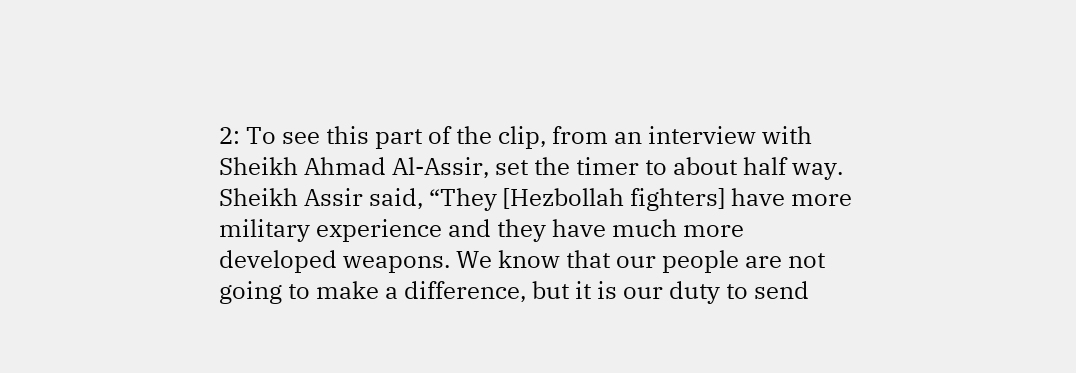2: To see this part of the clip, from an interview with Sheikh Ahmad Al-Assir, set the timer to about half way. Sheikh Assir said, “They [Hezbollah fighters] have more military experience and they have much more developed weapons. We know that our people are not going to make a difference, but it is our duty to send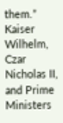them.” Kaiser Wilhelm, Czar Nicholas II, and Prime Ministers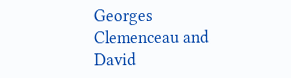Georges Clemenceau and David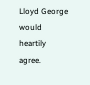Lloyd George would heartily agree.